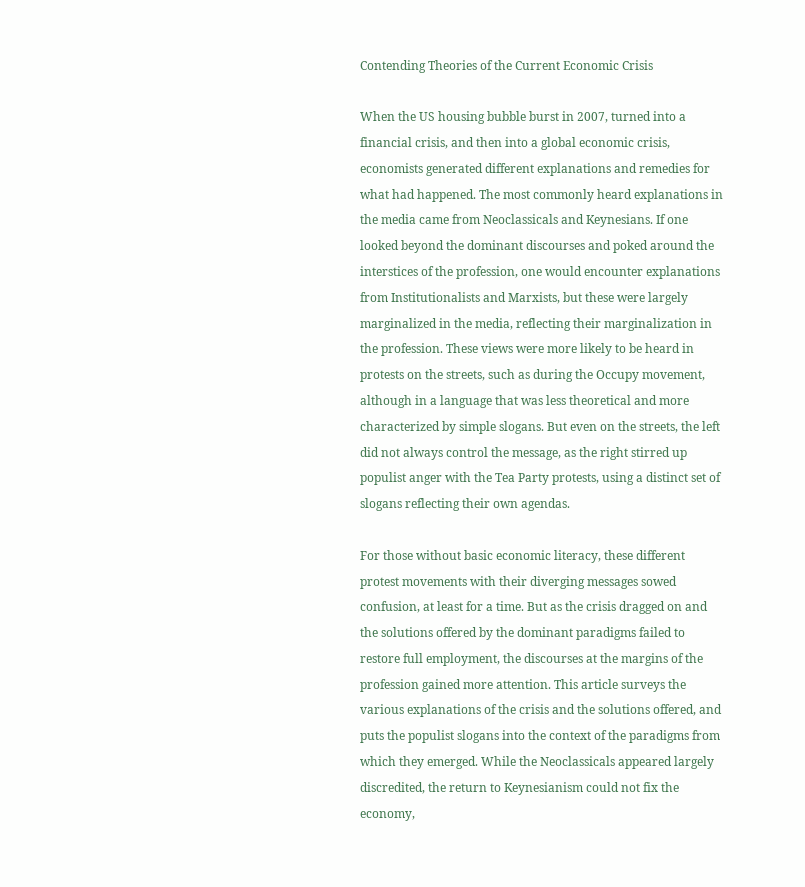Contending Theories of the Current Economic Crisis

When the US housing bubble burst in 2007, turned into a financial crisis, and then into a global economic crisis, economists generated different explanations and remedies for what had happened. The most commonly heard explanations in the media came from Neoclassicals and Keynesians. If one looked beyond the dominant discourses and poked around the interstices of the profession, one would encounter explanations from Institutionalists and Marxists, but these were largely marginalized in the media, reflecting their marginalization in the profession. These views were more likely to be heard in protests on the streets, such as during the Occupy movement, although in a language that was less theoretical and more characterized by simple slogans. But even on the streets, the left did not always control the message, as the right stirred up populist anger with the Tea Party protests, using a distinct set of slogans reflecting their own agendas.

For those without basic economic literacy, these different protest movements with their diverging messages sowed confusion, at least for a time. But as the crisis dragged on and the solutions offered by the dominant paradigms failed to restore full employment, the discourses at the margins of the profession gained more attention. This article surveys the various explanations of the crisis and the solutions offered, and puts the populist slogans into the context of the paradigms from which they emerged. While the Neoclassicals appeared largely discredited, the return to Keynesianism could not fix the economy,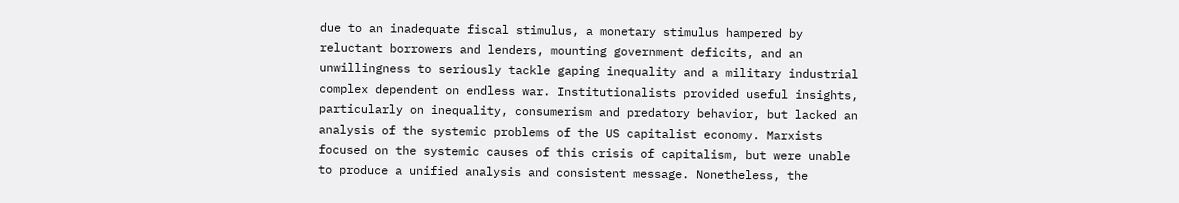due to an inadequate fiscal stimulus, a monetary stimulus hampered by reluctant borrowers and lenders, mounting government deficits, and an unwillingness to seriously tackle gaping inequality and a military industrial complex dependent on endless war. Institutionalists provided useful insights, particularly on inequality, consumerism and predatory behavior, but lacked an analysis of the systemic problems of the US capitalist economy. Marxists focused on the systemic causes of this crisis of capitalism, but were unable to produce a unified analysis and consistent message. Nonetheless, the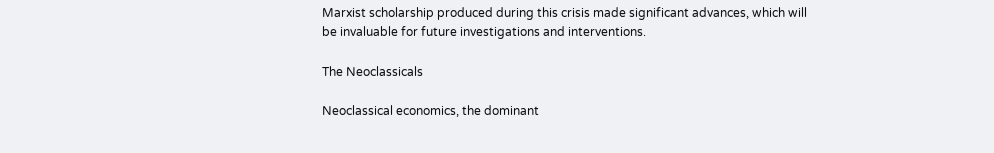Marxist scholarship produced during this crisis made significant advances, which will be invaluable for future investigations and interventions.

The Neoclassicals

Neoclassical economics, the dominant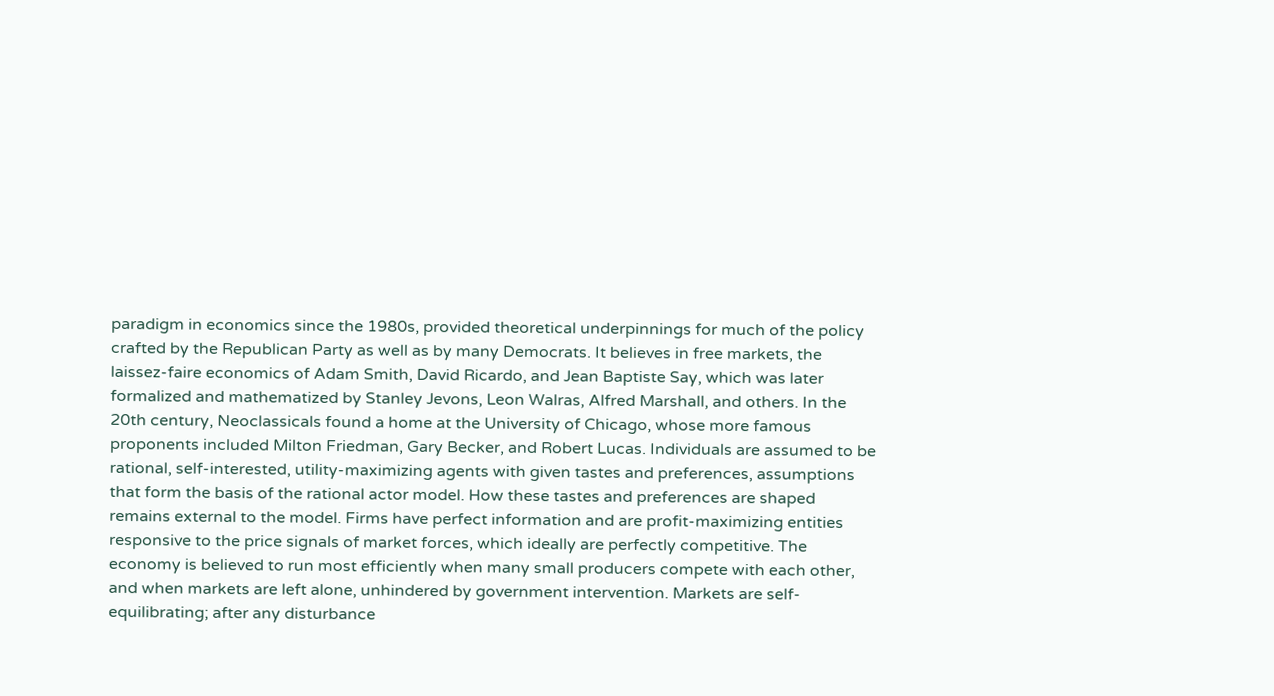paradigm in economics since the 1980s, provided theoretical underpinnings for much of the policy crafted by the Republican Party as well as by many Democrats. It believes in free markets, the laissez-faire economics of Adam Smith, David Ricardo, and Jean Baptiste Say, which was later formalized and mathematized by Stanley Jevons, Leon Walras, Alfred Marshall, and others. In the 20th century, Neoclassicals found a home at the University of Chicago, whose more famous proponents included Milton Friedman, Gary Becker, and Robert Lucas. Individuals are assumed to be rational, self-interested, utility-maximizing agents with given tastes and preferences, assumptions that form the basis of the rational actor model. How these tastes and preferences are shaped remains external to the model. Firms have perfect information and are profit-maximizing entities responsive to the price signals of market forces, which ideally are perfectly competitive. The economy is believed to run most efficiently when many small producers compete with each other, and when markets are left alone, unhindered by government intervention. Markets are self-equilibrating; after any disturbance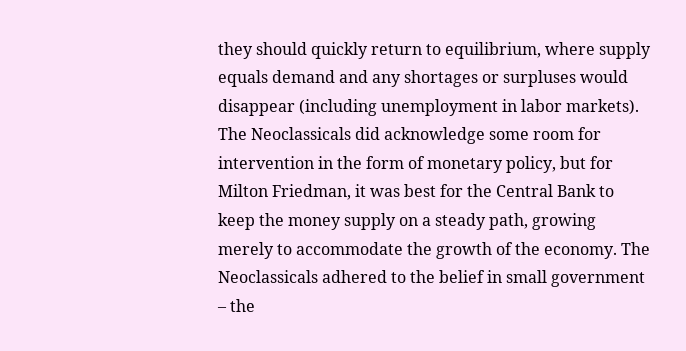they should quickly return to equilibrium, where supply equals demand and any shortages or surpluses would disappear (including unemployment in labor markets). The Neoclassicals did acknowledge some room for intervention in the form of monetary policy, but for Milton Friedman, it was best for the Central Bank to keep the money supply on a steady path, growing merely to accommodate the growth of the economy. The Neoclassicals adhered to the belief in small government – the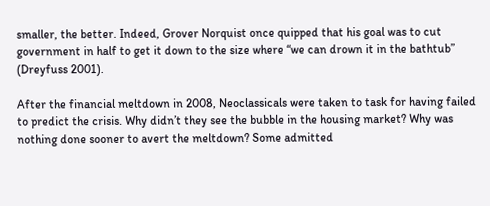smaller, the better. Indeed, Grover Norquist once quipped that his goal was to cut government in half to get it down to the size where “we can drown it in the bathtub” (Dreyfuss 2001).

After the financial meltdown in 2008, Neoclassicals were taken to task for having failed to predict the crisis. Why didn’t they see the bubble in the housing market? Why was nothing done sooner to avert the meltdown? Some admitted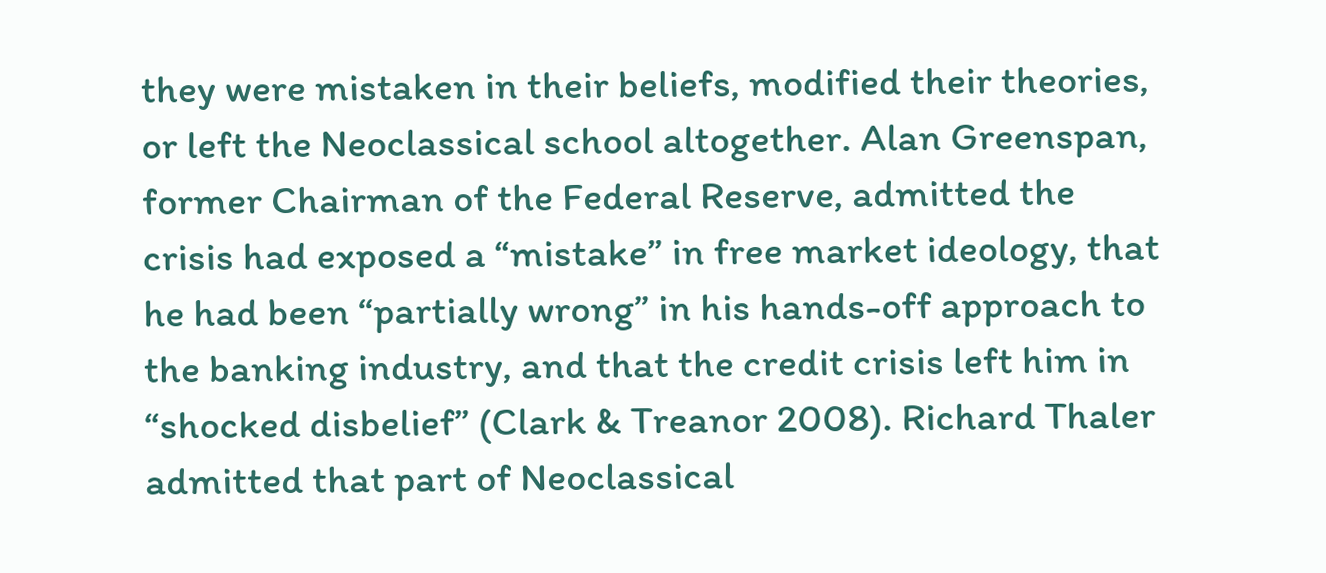they were mistaken in their beliefs, modified their theories, or left the Neoclassical school altogether. Alan Greenspan, former Chairman of the Federal Reserve, admitted the crisis had exposed a “mistake” in free market ideology, that he had been “partially wrong” in his hands-off approach to the banking industry, and that the credit crisis left him in “shocked disbelief” (Clark & Treanor 2008). Richard Thaler admitted that part of Neoclassical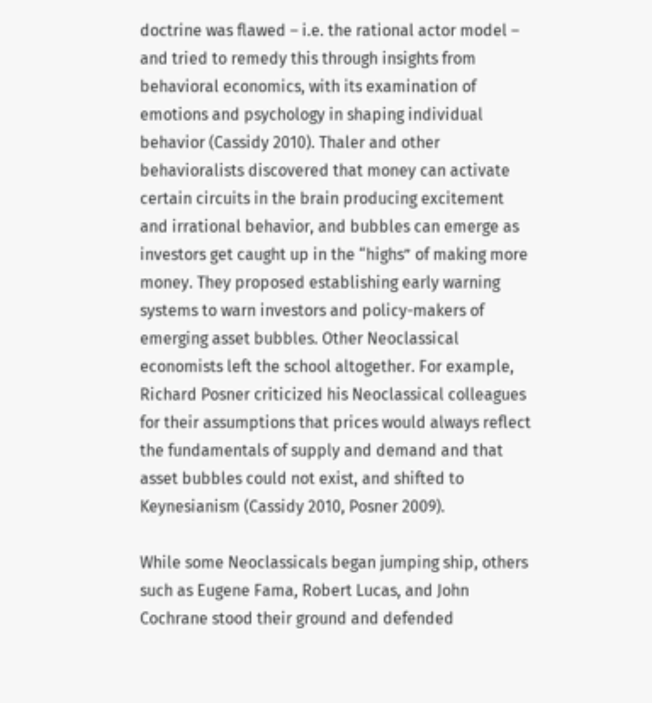doctrine was flawed – i.e. the rational actor model – and tried to remedy this through insights from behavioral economics, with its examination of emotions and psychology in shaping individual behavior (Cassidy 2010). Thaler and other behavioralists discovered that money can activate certain circuits in the brain producing excitement and irrational behavior, and bubbles can emerge as investors get caught up in the “highs” of making more money. They proposed establishing early warning systems to warn investors and policy-makers of emerging asset bubbles. Other Neoclassical economists left the school altogether. For example, Richard Posner criticized his Neoclassical colleagues for their assumptions that prices would always reflect the fundamentals of supply and demand and that asset bubbles could not exist, and shifted to Keynesianism (Cassidy 2010, Posner 2009).

While some Neoclassicals began jumping ship, others such as Eugene Fama, Robert Lucas, and John Cochrane stood their ground and defended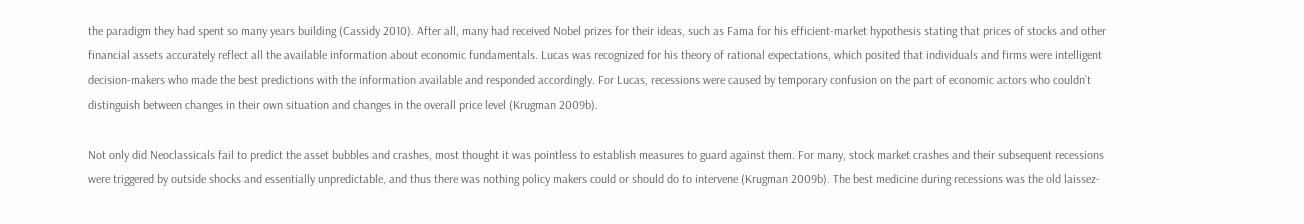the paradigm they had spent so many years building (Cassidy 2010). After all, many had received Nobel prizes for their ideas, such as Fama for his efficient-market hypothesis stating that prices of stocks and other financial assets accurately reflect all the available information about economic fundamentals. Lucas was recognized for his theory of rational expectations, which posited that individuals and firms were intelligent decision-makers who made the best predictions with the information available and responded accordingly. For Lucas, recessions were caused by temporary confusion on the part of economic actors who couldn’t distinguish between changes in their own situation and changes in the overall price level (Krugman 2009b).

Not only did Neoclassicals fail to predict the asset bubbles and crashes, most thought it was pointless to establish measures to guard against them. For many, stock market crashes and their subsequent recessions were triggered by outside shocks and essentially unpredictable, and thus there was nothing policy makers could or should do to intervene (Krugman 2009b). The best medicine during recessions was the old laissez-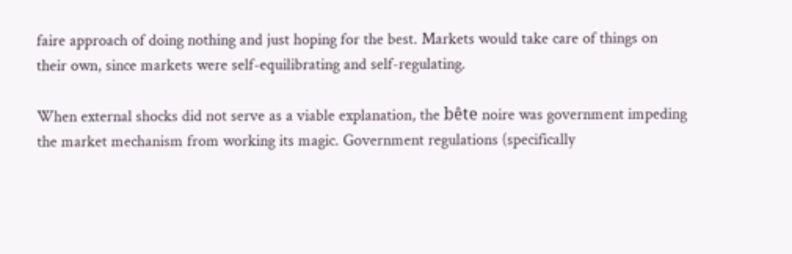faire approach of doing nothing and just hoping for the best. Markets would take care of things on their own, since markets were self-equilibrating and self-regulating.

When external shocks did not serve as a viable explanation, the bête noire was government impeding the market mechanism from working its magic. Government regulations (specifically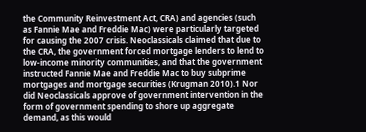the Community Reinvestment Act, CRA) and agencies (such as Fannie Mae and Freddie Mac) were particularly targeted for causing the 2007 crisis. Neoclassicals claimed that due to the CRA, the government forced mortgage lenders to lend to low-income minority communities, and that the government instructed Fannie Mae and Freddie Mac to buy subprime mortgages and mortgage securities (Krugman 2010).1 Nor did Neoclassicals approve of government intervention in the form of government spending to shore up aggregate demand, as this would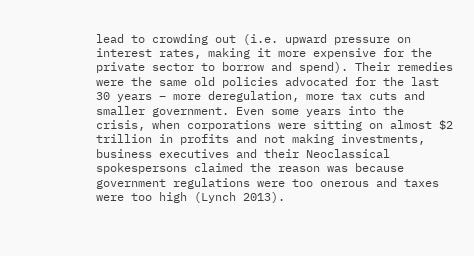lead to crowding out (i.e. upward pressure on interest rates, making it more expensive for the private sector to borrow and spend). Their remedies were the same old policies advocated for the last 30 years – more deregulation, more tax cuts and smaller government. Even some years into the crisis, when corporations were sitting on almost $2 trillion in profits and not making investments, business executives and their Neoclassical spokespersons claimed the reason was because government regulations were too onerous and taxes were too high (Lynch 2013).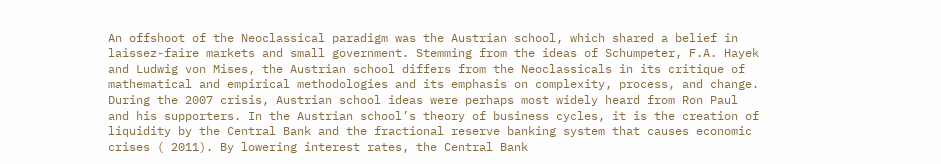An offshoot of the Neoclassical paradigm was the Austrian school, which shared a belief in laissez-faire markets and small government. Stemming from the ideas of Schumpeter, F.A. Hayek and Ludwig von Mises, the Austrian school differs from the Neoclassicals in its critique of mathematical and empirical methodologies and its emphasis on complexity, process, and change. During the 2007 crisis, Austrian school ideas were perhaps most widely heard from Ron Paul and his supporters. In the Austrian school’s theory of business cycles, it is the creation of liquidity by the Central Bank and the fractional reserve banking system that causes economic crises ( 2011). By lowering interest rates, the Central Bank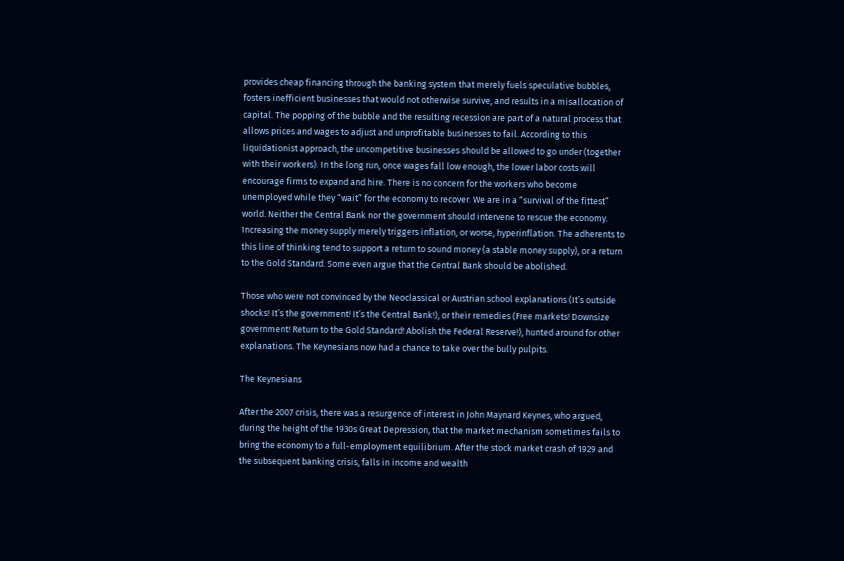provides cheap financing through the banking system that merely fuels speculative bubbles, fosters inefficient businesses that would not otherwise survive, and results in a misallocation of capital. The popping of the bubble and the resulting recession are part of a natural process that allows prices and wages to adjust and unprofitable businesses to fail. According to this liquidationist approach, the uncompetitive businesses should be allowed to go under (together with their workers). In the long run, once wages fall low enough, the lower labor costs will encourage firms to expand and hire. There is no concern for the workers who become unemployed while they “wait” for the economy to recover. We are in a “survival of the fittest” world. Neither the Central Bank nor the government should intervene to rescue the economy. Increasing the money supply merely triggers inflation, or worse, hyperinflation. The adherents to this line of thinking tend to support a return to sound money (a stable money supply), or a return to the Gold Standard. Some even argue that the Central Bank should be abolished.

Those who were not convinced by the Neoclassical or Austrian school explanations (It’s outside shocks! It’s the government! It’s the Central Bank!), or their remedies (Free markets! Downsize government! Return to the Gold Standard! Abolish the Federal Reserve!), hunted around for other explanations. The Keynesians now had a chance to take over the bully pulpits.

The Keynesians

After the 2007 crisis, there was a resurgence of interest in John Maynard Keynes, who argued, during the height of the 1930s Great Depression, that the market mechanism sometimes fails to bring the economy to a full-employment equilibrium. After the stock market crash of 1929 and the subsequent banking crisis, falls in income and wealth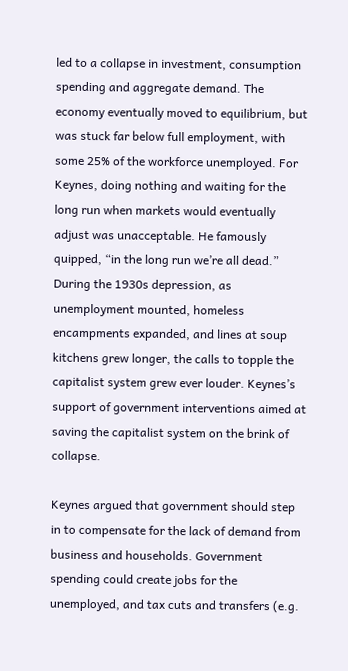led to a collapse in investment, consumption spending and aggregate demand. The economy eventually moved to equilibrium, but was stuck far below full employment, with some 25% of the workforce unemployed. For Keynes, doing nothing and waiting for the long run when markets would eventually adjust was unacceptable. He famously quipped, “in the long run we’re all dead.” During the 1930s depression, as unemployment mounted, homeless encampments expanded, and lines at soup kitchens grew longer, the calls to topple the capitalist system grew ever louder. Keynes’s support of government interventions aimed at saving the capitalist system on the brink of collapse.

Keynes argued that government should step in to compensate for the lack of demand from business and households. Government spending could create jobs for the unemployed, and tax cuts and transfers (e.g.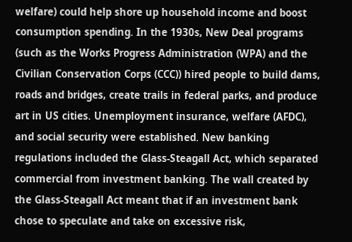welfare) could help shore up household income and boost consumption spending. In the 1930s, New Deal programs (such as the Works Progress Administration (WPA) and the Civilian Conservation Corps (CCC)) hired people to build dams, roads and bridges, create trails in federal parks, and produce art in US cities. Unemployment insurance, welfare (AFDC), and social security were established. New banking regulations included the Glass-Steagall Act, which separated commercial from investment banking. The wall created by the Glass-Steagall Act meant that if an investment bank chose to speculate and take on excessive risk,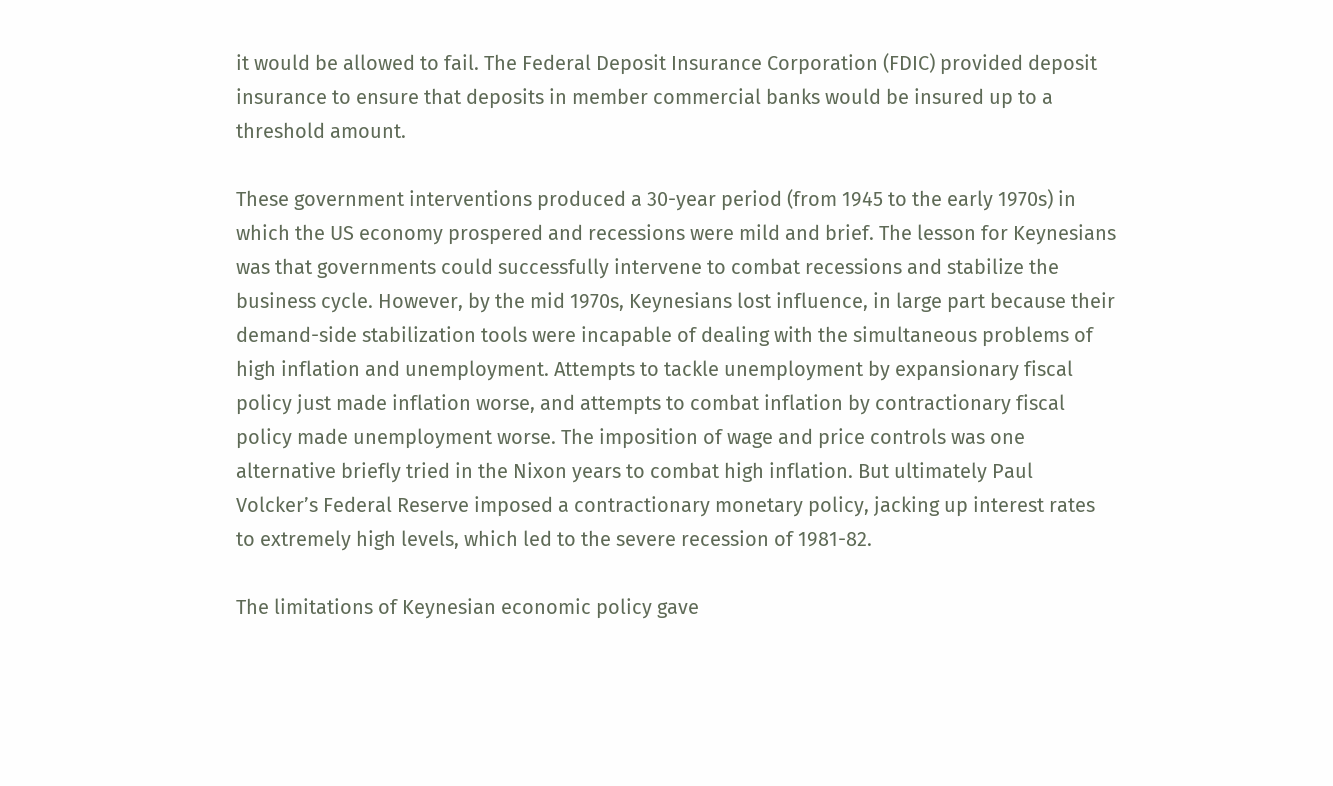it would be allowed to fail. The Federal Deposit Insurance Corporation (FDIC) provided deposit insurance to ensure that deposits in member commercial banks would be insured up to a threshold amount.

These government interventions produced a 30-year period (from 1945 to the early 1970s) in which the US economy prospered and recessions were mild and brief. The lesson for Keynesians was that governments could successfully intervene to combat recessions and stabilize the business cycle. However, by the mid 1970s, Keynesians lost influence, in large part because their demand-side stabilization tools were incapable of dealing with the simultaneous problems of high inflation and unemployment. Attempts to tackle unemployment by expansionary fiscal policy just made inflation worse, and attempts to combat inflation by contractionary fiscal policy made unemployment worse. The imposition of wage and price controls was one alternative briefly tried in the Nixon years to combat high inflation. But ultimately Paul Volcker’s Federal Reserve imposed a contractionary monetary policy, jacking up interest rates to extremely high levels, which led to the severe recession of 1981-82.

The limitations of Keynesian economic policy gave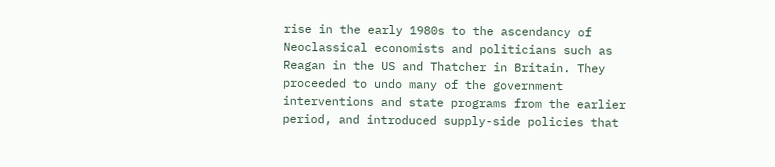rise in the early 1980s to the ascendancy of Neoclassical economists and politicians such as Reagan in the US and Thatcher in Britain. They proceeded to undo many of the government interventions and state programs from the earlier period, and introduced supply-side policies that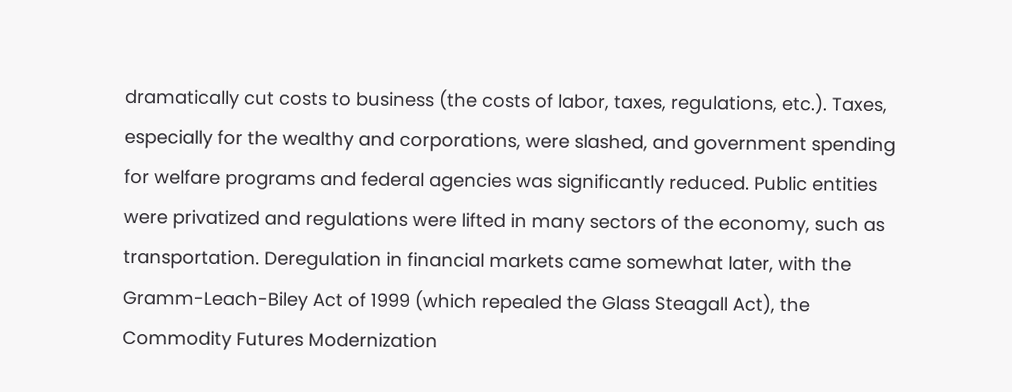dramatically cut costs to business (the costs of labor, taxes, regulations, etc.). Taxes, especially for the wealthy and corporations, were slashed, and government spending for welfare programs and federal agencies was significantly reduced. Public entities were privatized and regulations were lifted in many sectors of the economy, such as transportation. Deregulation in financial markets came somewhat later, with the Gramm-Leach-Biley Act of 1999 (which repealed the Glass Steagall Act), the Commodity Futures Modernization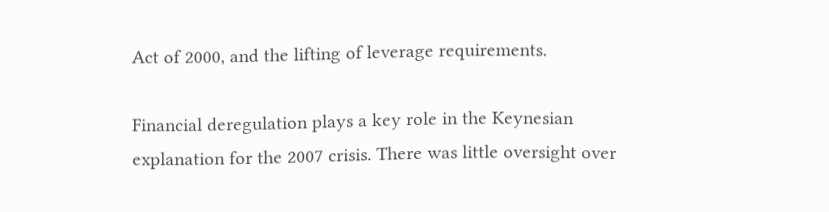Act of 2000, and the lifting of leverage requirements.

Financial deregulation plays a key role in the Keynesian explanation for the 2007 crisis. There was little oversight over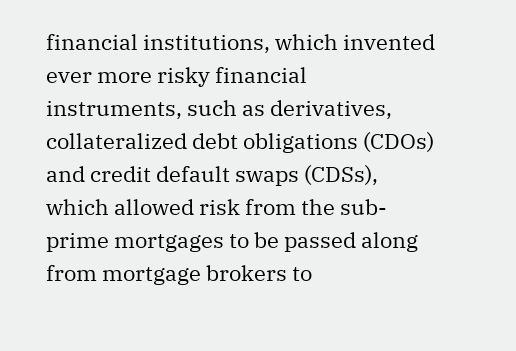financial institutions, which invented ever more risky financial instruments, such as derivatives, collateralized debt obligations (CDOs) and credit default swaps (CDSs), which allowed risk from the sub-prime mortgages to be passed along from mortgage brokers to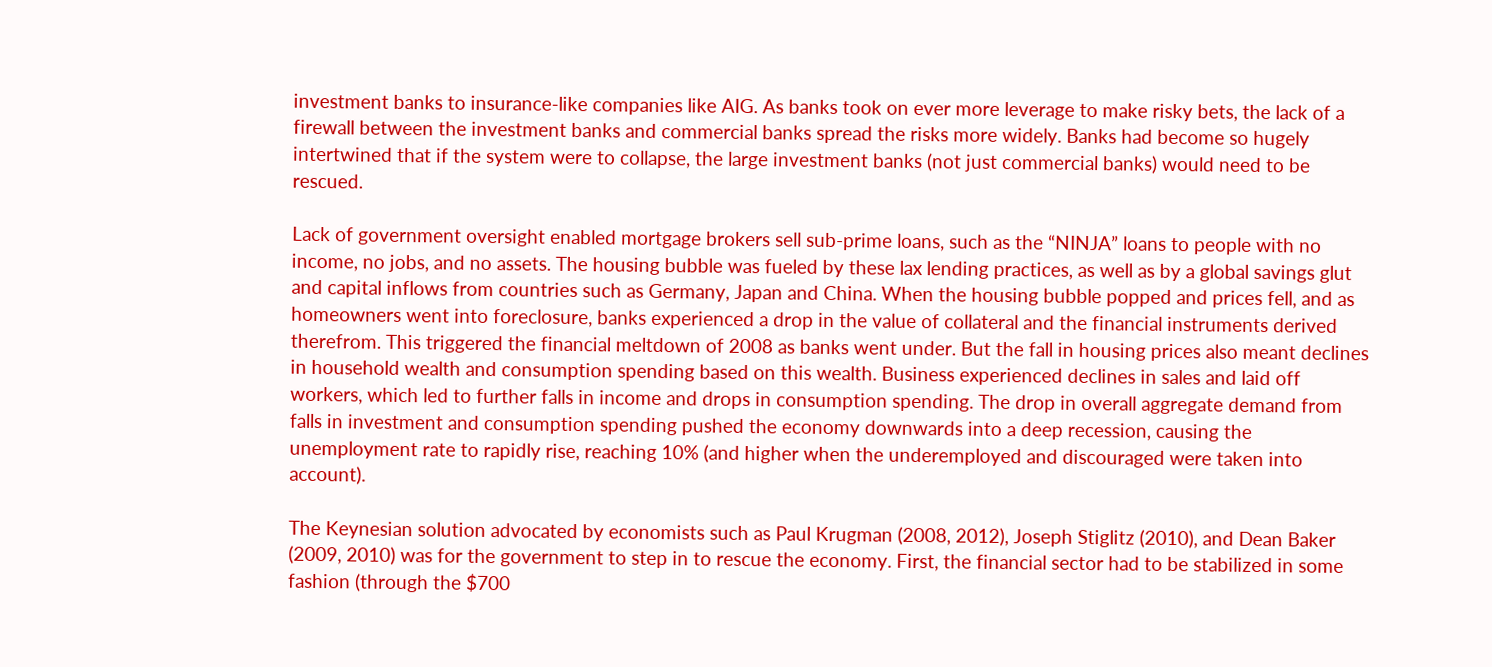investment banks to insurance-like companies like AIG. As banks took on ever more leverage to make risky bets, the lack of a firewall between the investment banks and commercial banks spread the risks more widely. Banks had become so hugely intertwined that if the system were to collapse, the large investment banks (not just commercial banks) would need to be rescued.

Lack of government oversight enabled mortgage brokers sell sub-prime loans, such as the “NINJA” loans to people with no income, no jobs, and no assets. The housing bubble was fueled by these lax lending practices, as well as by a global savings glut and capital inflows from countries such as Germany, Japan and China. When the housing bubble popped and prices fell, and as homeowners went into foreclosure, banks experienced a drop in the value of collateral and the financial instruments derived therefrom. This triggered the financial meltdown of 2008 as banks went under. But the fall in housing prices also meant declines in household wealth and consumption spending based on this wealth. Business experienced declines in sales and laid off workers, which led to further falls in income and drops in consumption spending. The drop in overall aggregate demand from falls in investment and consumption spending pushed the economy downwards into a deep recession, causing the unemployment rate to rapidly rise, reaching 10% (and higher when the underemployed and discouraged were taken into account).

The Keynesian solution advocated by economists such as Paul Krugman (2008, 2012), Joseph Stiglitz (2010), and Dean Baker (2009, 2010) was for the government to step in to rescue the economy. First, the financial sector had to be stabilized in some fashion (through the $700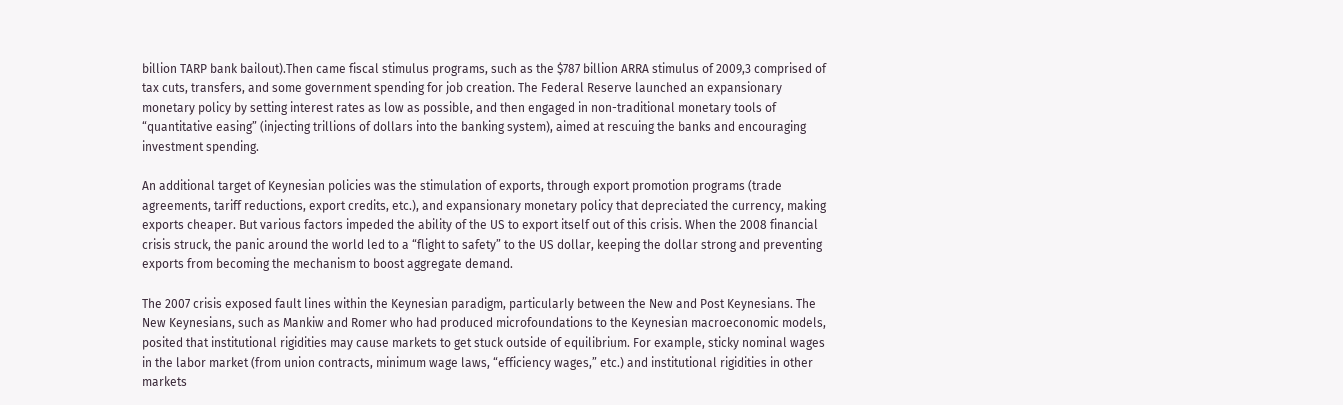billion TARP bank bailout).Then came fiscal stimulus programs, such as the $787 billion ARRA stimulus of 2009,3 comprised of tax cuts, transfers, and some government spending for job creation. The Federal Reserve launched an expansionary monetary policy by setting interest rates as low as possible, and then engaged in non-traditional monetary tools of “quantitative easing” (injecting trillions of dollars into the banking system), aimed at rescuing the banks and encouraging investment spending.

An additional target of Keynesian policies was the stimulation of exports, through export promotion programs (trade agreements, tariff reductions, export credits, etc.), and expansionary monetary policy that depreciated the currency, making exports cheaper. But various factors impeded the ability of the US to export itself out of this crisis. When the 2008 financial crisis struck, the panic around the world led to a “flight to safety” to the US dollar, keeping the dollar strong and preventing exports from becoming the mechanism to boost aggregate demand.

The 2007 crisis exposed fault lines within the Keynesian paradigm, particularly between the New and Post Keynesians. The New Keynesians, such as Mankiw and Romer who had produced microfoundations to the Keynesian macroeconomic models, posited that institutional rigidities may cause markets to get stuck outside of equilibrium. For example, sticky nominal wages in the labor market (from union contracts, minimum wage laws, “efficiency wages,” etc.) and institutional rigidities in other markets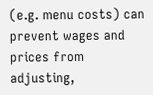(e.g. menu costs) can prevent wages and prices from adjusting,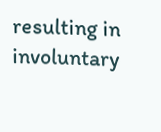resulting in involuntary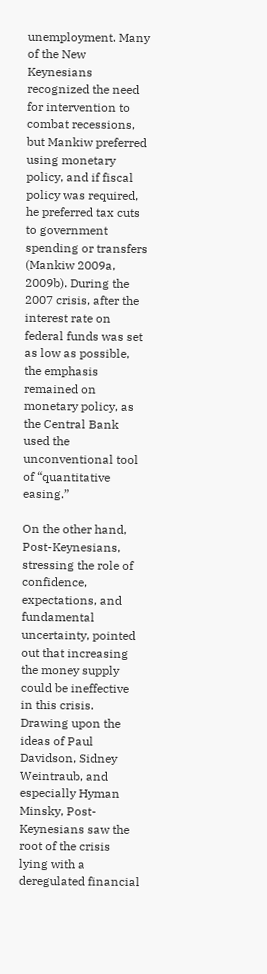unemployment. Many of the New Keynesians recognized the need for intervention to combat recessions, but Mankiw preferred using monetary policy, and if fiscal policy was required, he preferred tax cuts to government spending or transfers (Mankiw 2009a, 2009b). During the 2007 crisis, after the interest rate on federal funds was set as low as possible, the emphasis remained on monetary policy, as the Central Bank used the unconventional tool of “quantitative easing.”

On the other hand, Post-Keynesians, stressing the role of confidence, expectations, and fundamental uncertainty, pointed out that increasing the money supply could be ineffective in this crisis. Drawing upon the ideas of Paul Davidson, Sidney Weintraub, and especially Hyman Minsky, Post-Keynesians saw the root of the crisis lying with a deregulated financial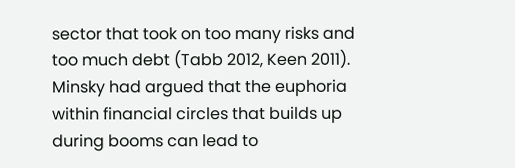sector that took on too many risks and too much debt (Tabb 2012, Keen 2011). Minsky had argued that the euphoria within financial circles that builds up during booms can lead to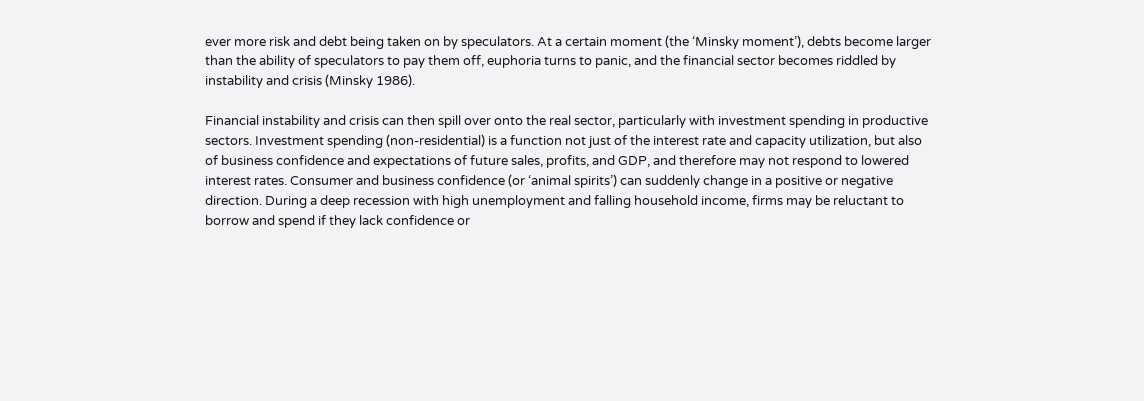ever more risk and debt being taken on by speculators. At a certain moment (the ‘Minsky moment’), debts become larger than the ability of speculators to pay them off, euphoria turns to panic, and the financial sector becomes riddled by instability and crisis (Minsky 1986).

Financial instability and crisis can then spill over onto the real sector, particularly with investment spending in productive sectors. Investment spending (non-residential) is a function not just of the interest rate and capacity utilization, but also of business confidence and expectations of future sales, profits, and GDP, and therefore may not respond to lowered interest rates. Consumer and business confidence (or ‘animal spirits’) can suddenly change in a positive or negative direction. During a deep recession with high unemployment and falling household income, firms may be reluctant to borrow and spend if they lack confidence or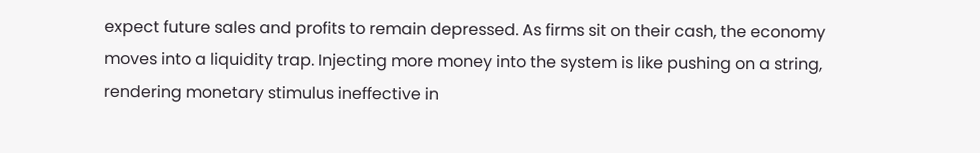expect future sales and profits to remain depressed. As firms sit on their cash, the economy moves into a liquidity trap. Injecting more money into the system is like pushing on a string, rendering monetary stimulus ineffective in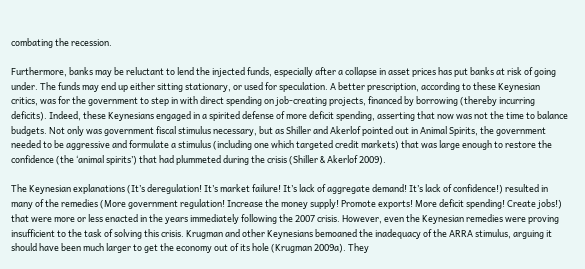combating the recession.

Furthermore, banks may be reluctant to lend the injected funds, especially after a collapse in asset prices has put banks at risk of going under. The funds may end up either sitting stationary, or used for speculation. A better prescription, according to these Keynesian critics, was for the government to step in with direct spending on job-creating projects, financed by borrowing (thereby incurring deficits). Indeed, these Keynesians engaged in a spirited defense of more deficit spending, asserting that now was not the time to balance budgets. Not only was government fiscal stimulus necessary, but as Shiller and Akerlof pointed out in Animal Spirits, the government needed to be aggressive and formulate a stimulus (including one which targeted credit markets) that was large enough to restore the confidence (the ‘animal spirits’) that had plummeted during the crisis (Shiller & Akerlof 2009).

The Keynesian explanations (It’s deregulation! It’s market failure! It’s lack of aggregate demand! It’s lack of confidence!) resulted in many of the remedies (More government regulation! Increase the money supply! Promote exports! More deficit spending! Create jobs!) that were more or less enacted in the years immediately following the 2007 crisis. However, even the Keynesian remedies were proving insufficient to the task of solving this crisis. Krugman and other Keynesians bemoaned the inadequacy of the ARRA stimulus, arguing it should have been much larger to get the economy out of its hole (Krugman 2009a). They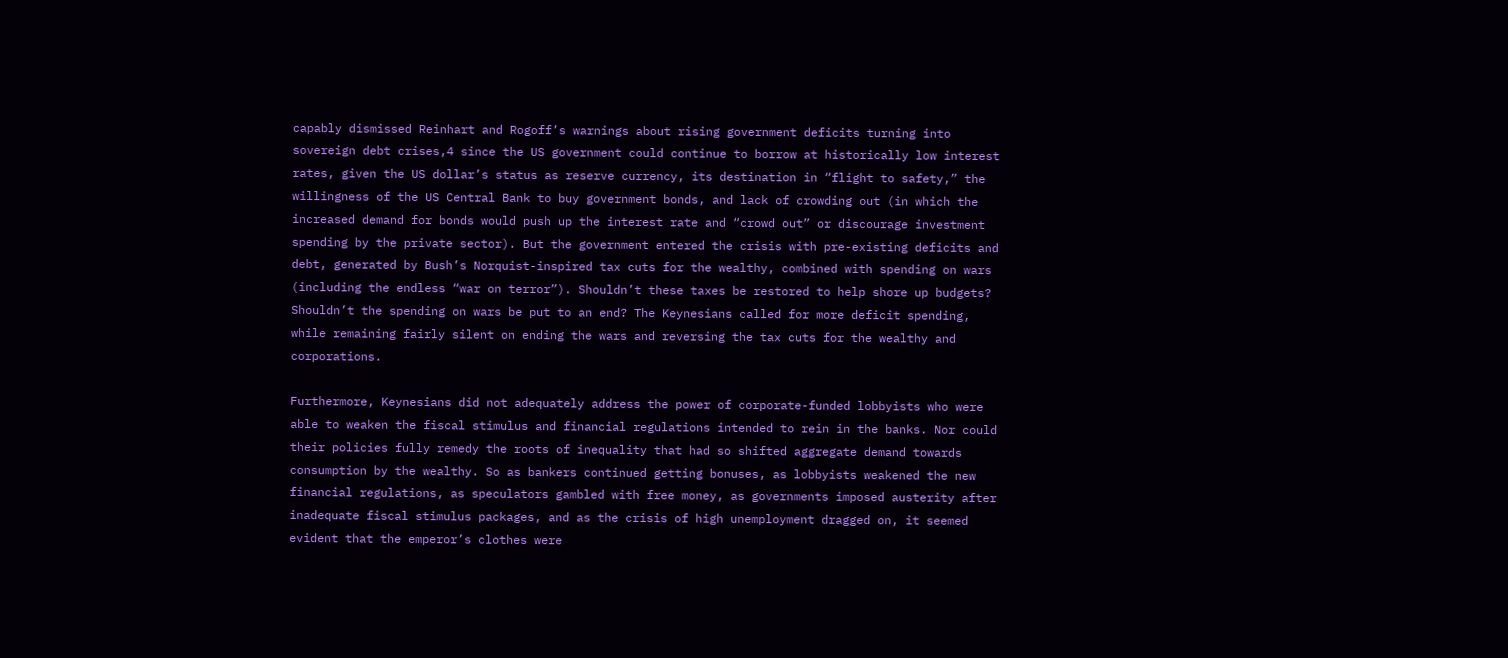capably dismissed Reinhart and Rogoff’s warnings about rising government deficits turning into sovereign debt crises,4 since the US government could continue to borrow at historically low interest rates, given the US dollar’s status as reserve currency, its destination in “flight to safety,” the willingness of the US Central Bank to buy government bonds, and lack of crowding out (in which the increased demand for bonds would push up the interest rate and “crowd out” or discourage investment spending by the private sector). But the government entered the crisis with pre-existing deficits and debt, generated by Bush’s Norquist-inspired tax cuts for the wealthy, combined with spending on wars (including the endless “war on terror”). Shouldn’t these taxes be restored to help shore up budgets? Shouldn’t the spending on wars be put to an end? The Keynesians called for more deficit spending, while remaining fairly silent on ending the wars and reversing the tax cuts for the wealthy and corporations.

Furthermore, Keynesians did not adequately address the power of corporate-funded lobbyists who were able to weaken the fiscal stimulus and financial regulations intended to rein in the banks. Nor could their policies fully remedy the roots of inequality that had so shifted aggregate demand towards consumption by the wealthy. So as bankers continued getting bonuses, as lobbyists weakened the new financial regulations, as speculators gambled with free money, as governments imposed austerity after inadequate fiscal stimulus packages, and as the crisis of high unemployment dragged on, it seemed evident that the emperor’s clothes were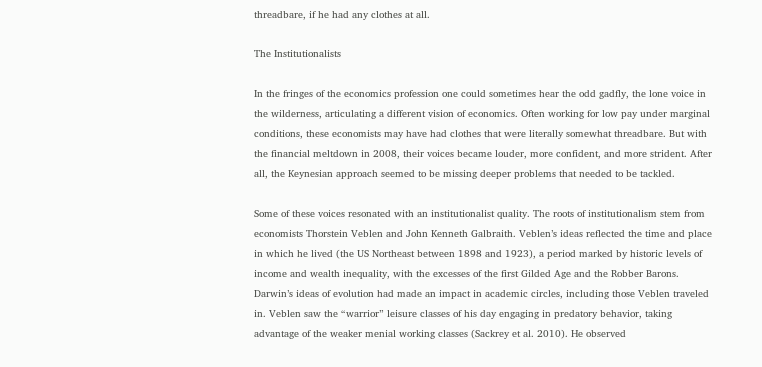threadbare, if he had any clothes at all.

The Institutionalists

In the fringes of the economics profession one could sometimes hear the odd gadfly, the lone voice in the wilderness, articulating a different vision of economics. Often working for low pay under marginal conditions, these economists may have had clothes that were literally somewhat threadbare. But with the financial meltdown in 2008, their voices became louder, more confident, and more strident. After all, the Keynesian approach seemed to be missing deeper problems that needed to be tackled.

Some of these voices resonated with an institutionalist quality. The roots of institutionalism stem from economists Thorstein Veblen and John Kenneth Galbraith. Veblen’s ideas reflected the time and place in which he lived (the US Northeast between 1898 and 1923), a period marked by historic levels of income and wealth inequality, with the excesses of the first Gilded Age and the Robber Barons. Darwin’s ideas of evolution had made an impact in academic circles, including those Veblen traveled in. Veblen saw the “warrior” leisure classes of his day engaging in predatory behavior, taking advantage of the weaker menial working classes (Sackrey et al. 2010). He observed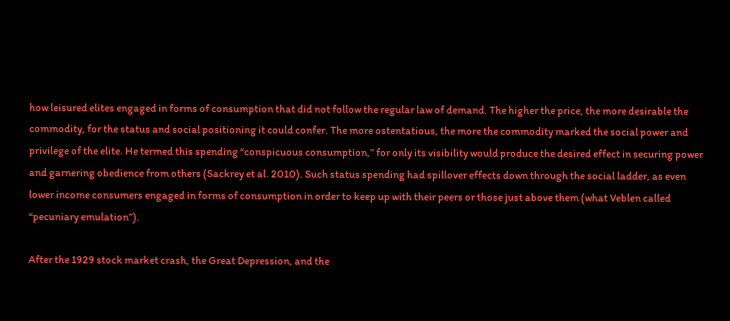how leisured elites engaged in forms of consumption that did not follow the regular law of demand. The higher the price, the more desirable the commodity, for the status and social positioning it could confer. The more ostentatious, the more the commodity marked the social power and privilege of the elite. He termed this spending “conspicuous consumption,” for only its visibility would produce the desired effect in securing power and garnering obedience from others (Sackrey et al. 2010). Such status spending had spillover effects down through the social ladder, as even lower income consumers engaged in forms of consumption in order to keep up with their peers or those just above them (what Veblen called “pecuniary emulation”).

After the 1929 stock market crash, the Great Depression, and the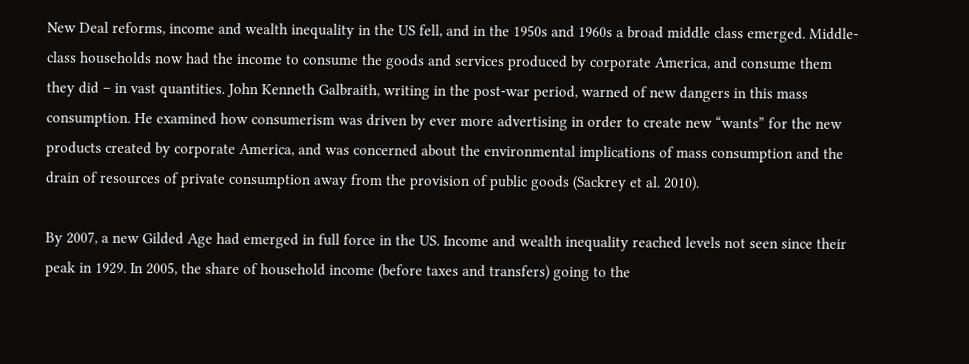New Deal reforms, income and wealth inequality in the US fell, and in the 1950s and 1960s a broad middle class emerged. Middle-class households now had the income to consume the goods and services produced by corporate America, and consume them they did – in vast quantities. John Kenneth Galbraith, writing in the post-war period, warned of new dangers in this mass consumption. He examined how consumerism was driven by ever more advertising in order to create new “wants” for the new products created by corporate America, and was concerned about the environmental implications of mass consumption and the drain of resources of private consumption away from the provision of public goods (Sackrey et al. 2010).

By 2007, a new Gilded Age had emerged in full force in the US. Income and wealth inequality reached levels not seen since their peak in 1929. In 2005, the share of household income (before taxes and transfers) going to the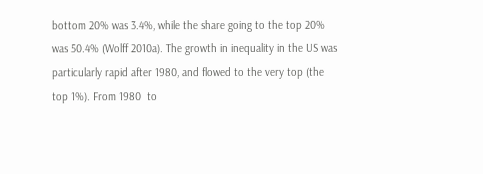bottom 20% was 3.4%, while the share going to the top 20% was 50.4% (Wolff 2010a). The growth in inequality in the US was particularly rapid after 1980, and flowed to the very top (the top 1%). From 1980  to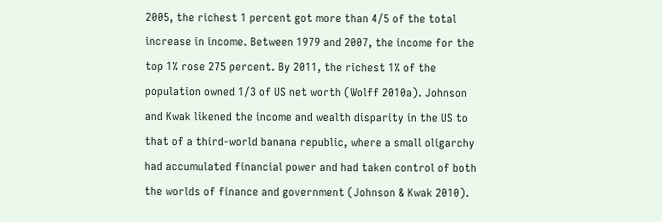2005, the richest 1 percent got more than 4/5 of the total increase in income. Between 1979 and 2007, the income for the top 1% rose 275 percent. By 2011, the richest 1% of the population owned 1/3 of US net worth (Wolff 2010a). Johnson and Kwak likened the income and wealth disparity in the US to that of a third-world banana republic, where a small oligarchy had accumulated financial power and had taken control of both the worlds of finance and government (Johnson & Kwak 2010).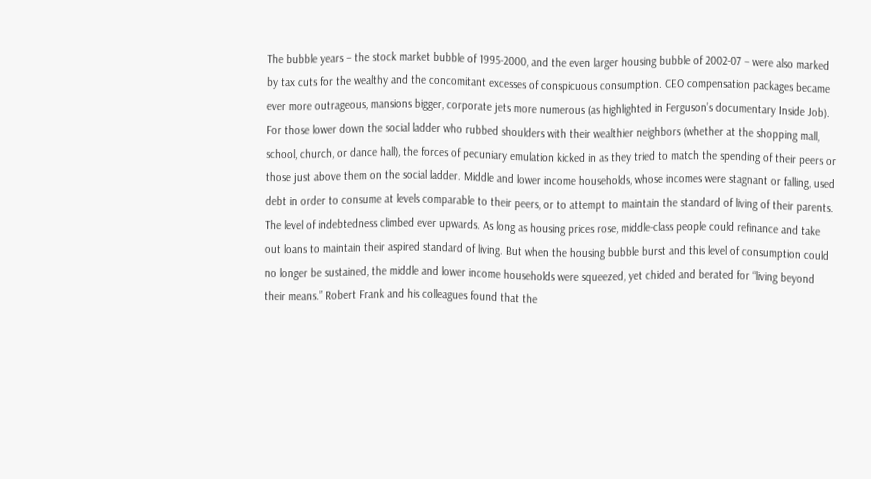The bubble years – the stock market bubble of 1995-2000, and the even larger housing bubble of 2002-07 – were also marked by tax cuts for the wealthy and the concomitant excesses of conspicuous consumption. CEO compensation packages became ever more outrageous, mansions bigger, corporate jets more numerous (as highlighted in Ferguson’s documentary Inside Job). For those lower down the social ladder who rubbed shoulders with their wealthier neighbors (whether at the shopping mall, school, church, or dance hall), the forces of pecuniary emulation kicked in as they tried to match the spending of their peers or those just above them on the social ladder. Middle and lower income households, whose incomes were stagnant or falling, used debt in order to consume at levels comparable to their peers, or to attempt to maintain the standard of living of their parents. The level of indebtedness climbed ever upwards. As long as housing prices rose, middle-class people could refinance and take out loans to maintain their aspired standard of living. But when the housing bubble burst and this level of consumption could no longer be sustained, the middle and lower income households were squeezed, yet chided and berated for “living beyond their means.” Robert Frank and his colleagues found that the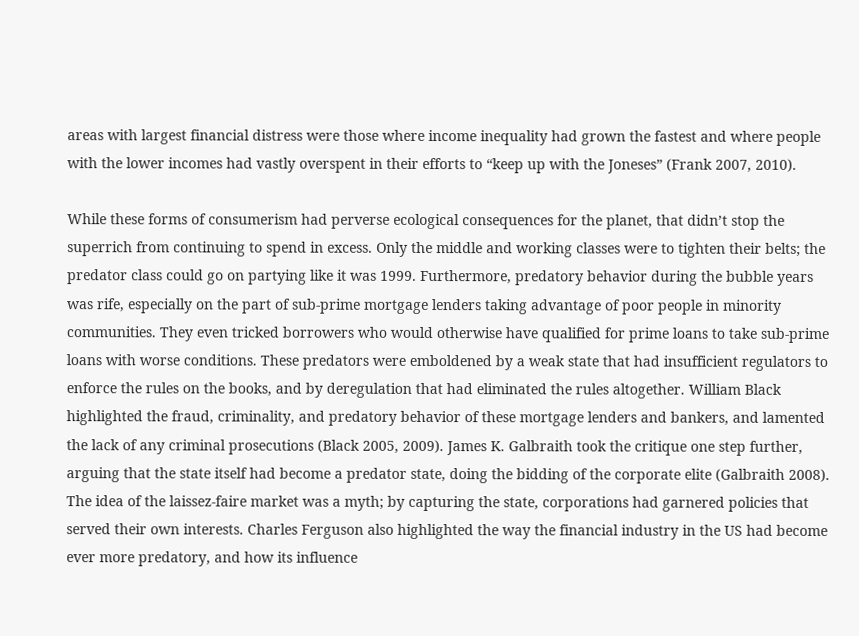areas with largest financial distress were those where income inequality had grown the fastest and where people with the lower incomes had vastly overspent in their efforts to “keep up with the Joneses” (Frank 2007, 2010).

While these forms of consumerism had perverse ecological consequences for the planet, that didn’t stop the superrich from continuing to spend in excess. Only the middle and working classes were to tighten their belts; the predator class could go on partying like it was 1999. Furthermore, predatory behavior during the bubble years was rife, especially on the part of sub-prime mortgage lenders taking advantage of poor people in minority communities. They even tricked borrowers who would otherwise have qualified for prime loans to take sub-prime loans with worse conditions. These predators were emboldened by a weak state that had insufficient regulators to enforce the rules on the books, and by deregulation that had eliminated the rules altogether. William Black highlighted the fraud, criminality, and predatory behavior of these mortgage lenders and bankers, and lamented the lack of any criminal prosecutions (Black 2005, 2009). James K. Galbraith took the critique one step further, arguing that the state itself had become a predator state, doing the bidding of the corporate elite (Galbraith 2008). The idea of the laissez-faire market was a myth; by capturing the state, corporations had garnered policies that served their own interests. Charles Ferguson also highlighted the way the financial industry in the US had become ever more predatory, and how its influence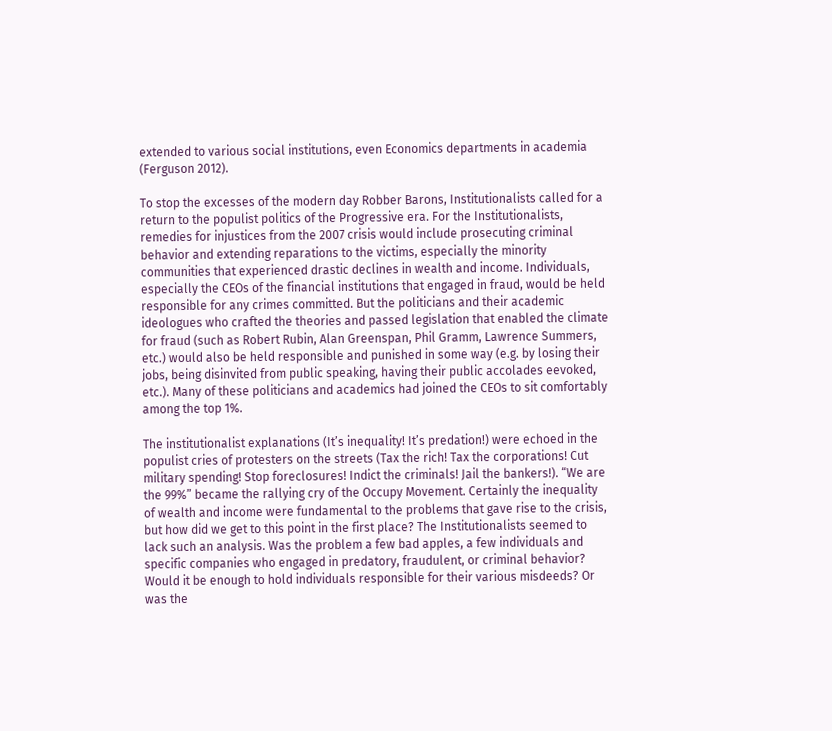extended to various social institutions, even Economics departments in academia (Ferguson 2012).

To stop the excesses of the modern day Robber Barons, Institutionalists called for a return to the populist politics of the Progressive era. For the Institutionalists, remedies for injustices from the 2007 crisis would include prosecuting criminal behavior and extending reparations to the victims, especially the minority communities that experienced drastic declines in wealth and income. Individuals, especially the CEOs of the financial institutions that engaged in fraud, would be held responsible for any crimes committed. But the politicians and their academic ideologues who crafted the theories and passed legislation that enabled the climate for fraud (such as Robert Rubin, Alan Greenspan, Phil Gramm, Lawrence Summers, etc.) would also be held responsible and punished in some way (e.g. by losing their jobs, being disinvited from public speaking, having their public accolades eevoked, etc.). Many of these politicians and academics had joined the CEOs to sit comfortably among the top 1%.

The institutionalist explanations (It’s inequality! It’s predation!) were echoed in the populist cries of protesters on the streets (Tax the rich! Tax the corporations! Cut military spending! Stop foreclosures! Indict the criminals! Jail the bankers!). “We are the 99%” became the rallying cry of the Occupy Movement. Certainly the inequality of wealth and income were fundamental to the problems that gave rise to the crisis, but how did we get to this point in the first place? The Institutionalists seemed to lack such an analysis. Was the problem a few bad apples, a few individuals and specific companies who engaged in predatory, fraudulent, or criminal behavior? Would it be enough to hold individuals responsible for their various misdeeds? Or was the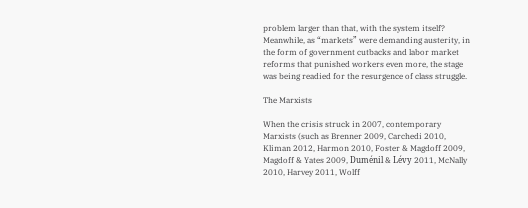problem larger than that, with the system itself? Meanwhile, as “markets” were demanding austerity, in the form of government cutbacks and labor market reforms that punished workers even more, the stage was being readied for the resurgence of class struggle.

The Marxists

When the crisis struck in 2007, contemporary Marxists (such as Brenner 2009, Carchedi 2010, Kliman 2012, Harmon 2010, Foster & Magdoff 2009, Magdoff & Yates 2009, Duménil & Lévy 2011, McNally 2010, Harvey 2011, Wolff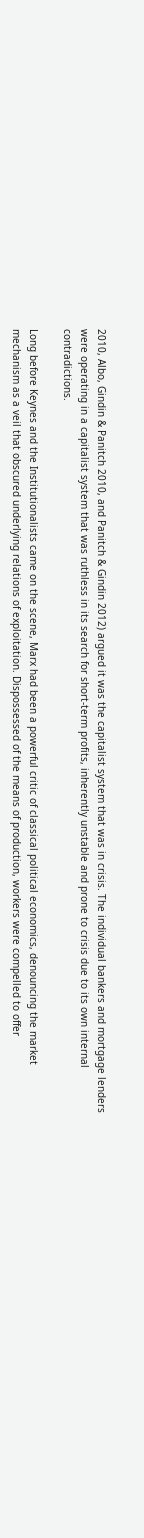2010, Albo, Gindin & Panitch 2010, and Panitch & Gindin 2012) argued it was the capitalist system that was in crisis. The individual bankers and mortgage lenders were operating in a capitalist system that was ruthless in its search for short-term profits, inherently unstable and prone to crisis due to its own internal contradictions.

Long before Keynes and the Institutionalists came on the scene, Marx had been a powerful critic of classical political economics, denouncing the market mechanism as a veil that obscured underlying relations of exploitation. Dispossessed of the means of production, workers were compelled to offer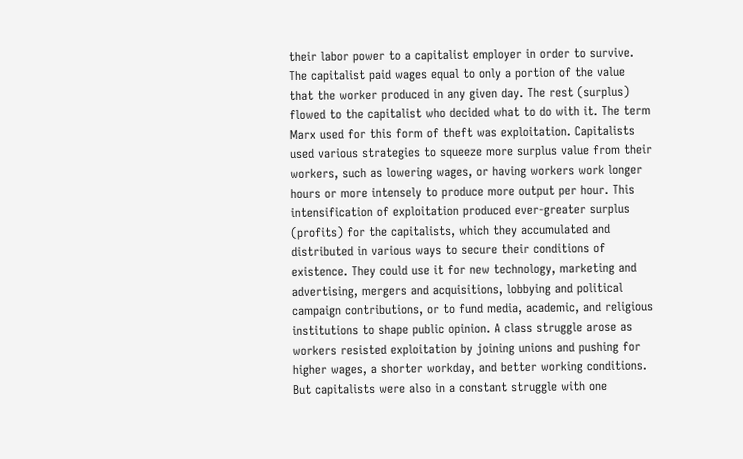their labor power to a capitalist employer in order to survive. The capitalist paid wages equal to only a portion of the value that the worker produced in any given day. The rest (surplus) flowed to the capitalist who decided what to do with it. The term Marx used for this form of theft was exploitation. Capitalists used various strategies to squeeze more surplus value from their workers, such as lowering wages, or having workers work longer hours or more intensely to produce more output per hour. This intensification of exploitation produced ever-greater surplus (profits) for the capitalists, which they accumulated and distributed in various ways to secure their conditions of existence. They could use it for new technology, marketing and advertising, mergers and acquisitions, lobbying and political campaign contributions, or to fund media, academic, and religious institutions to shape public opinion. A class struggle arose as workers resisted exploitation by joining unions and pushing for higher wages, a shorter workday, and better working conditions. But capitalists were also in a constant struggle with one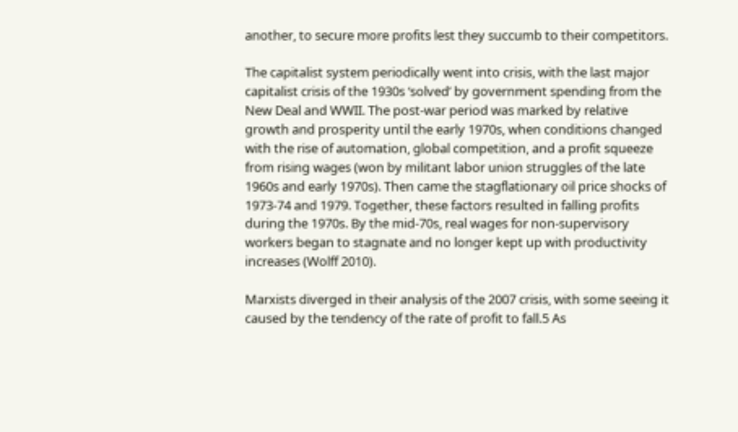another, to secure more profits lest they succumb to their competitors.

The capitalist system periodically went into crisis, with the last major capitalist crisis of the 1930s ‘solved’ by government spending from the New Deal and WWII. The post-war period was marked by relative growth and prosperity until the early 1970s, when conditions changed with the rise of automation, global competition, and a profit squeeze from rising wages (won by militant labor union struggles of the late 1960s and early 1970s). Then came the stagflationary oil price shocks of 1973-74 and 1979. Together, these factors resulted in falling profits during the 1970s. By the mid-70s, real wages for non-supervisory workers began to stagnate and no longer kept up with productivity increases (Wolff 2010).

Marxists diverged in their analysis of the 2007 crisis, with some seeing it caused by the tendency of the rate of profit to fall.5 As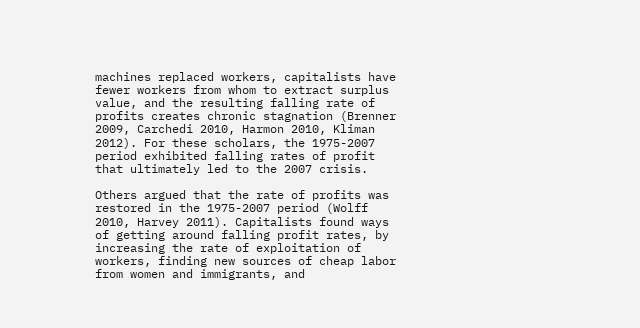machines replaced workers, capitalists have fewer workers from whom to extract surplus value, and the resulting falling rate of profits creates chronic stagnation (Brenner 2009, Carchedi 2010, Harmon 2010, Kliman 2012). For these scholars, the 1975-2007 period exhibited falling rates of profit that ultimately led to the 2007 crisis.

Others argued that the rate of profits was restored in the 1975-2007 period (Wolff 2010, Harvey 2011). Capitalists found ways of getting around falling profit rates, by increasing the rate of exploitation of workers, finding new sources of cheap labor from women and immigrants, and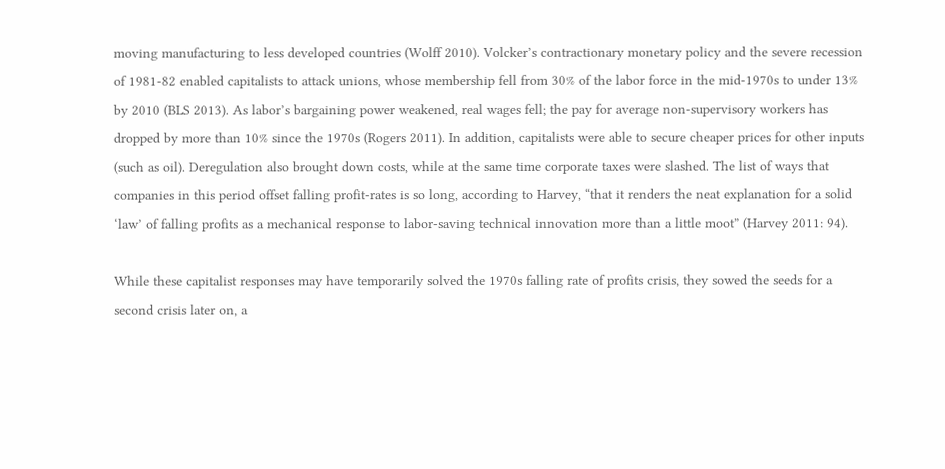moving manufacturing to less developed countries (Wolff 2010). Volcker’s contractionary monetary policy and the severe recession of 1981-82 enabled capitalists to attack unions, whose membership fell from 30% of the labor force in the mid-1970s to under 13% by 2010 (BLS 2013). As labor’s bargaining power weakened, real wages fell; the pay for average non-supervisory workers has dropped by more than 10% since the 1970s (Rogers 2011). In addition, capitalists were able to secure cheaper prices for other inputs (such as oil). Deregulation also brought down costs, while at the same time corporate taxes were slashed. The list of ways that companies in this period offset falling profit-rates is so long, according to Harvey, “that it renders the neat explanation for a solid ‘law’ of falling profits as a mechanical response to labor-saving technical innovation more than a little moot” (Harvey 2011: 94).

While these capitalist responses may have temporarily solved the 1970s falling rate of profits crisis, they sowed the seeds for a second crisis later on, a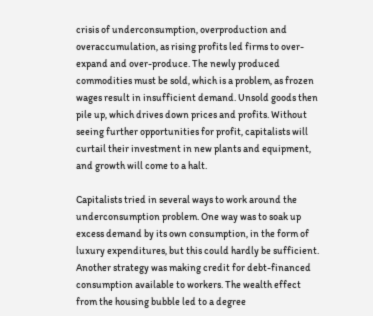crisis of underconsumption, overproduction and overaccumulation, as rising profits led firms to over-expand and over-produce. The newly produced commodities must be sold, which is a problem, as frozen wages result in insufficient demand. Unsold goods then pile up, which drives down prices and profits. Without seeing further opportunities for profit, capitalists will curtail their investment in new plants and equipment, and growth will come to a halt.

Capitalists tried in several ways to work around the underconsumption problem. One way was to soak up excess demand by its own consumption, in the form of luxury expenditures, but this could hardly be sufficient. Another strategy was making credit for debt-financed consumption available to workers. The wealth effect from the housing bubble led to a degree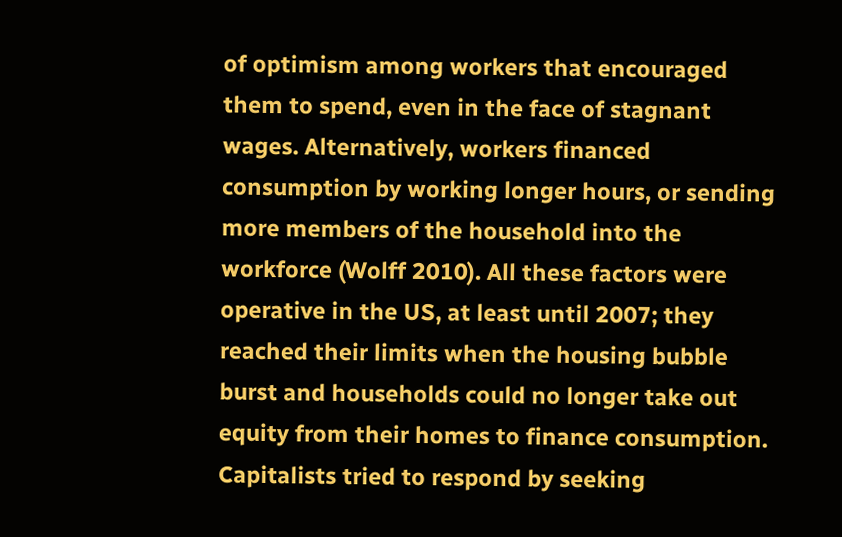of optimism among workers that encouraged them to spend, even in the face of stagnant wages. Alternatively, workers financed consumption by working longer hours, or sending more members of the household into the workforce (Wolff 2010). All these factors were operative in the US, at least until 2007; they reached their limits when the housing bubble burst and households could no longer take out equity from their homes to finance consumption. Capitalists tried to respond by seeking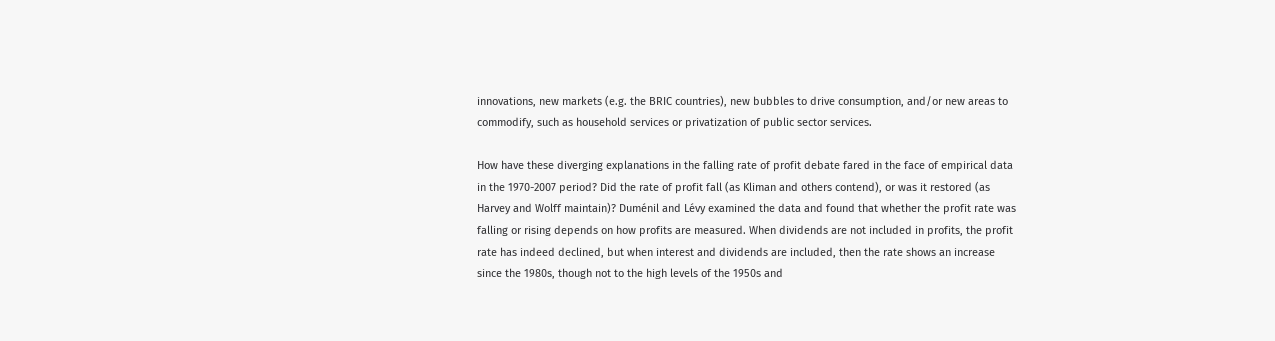innovations, new markets (e.g. the BRIC countries), new bubbles to drive consumption, and/or new areas to commodify, such as household services or privatization of public sector services.

How have these diverging explanations in the falling rate of profit debate fared in the face of empirical data in the 1970-2007 period? Did the rate of profit fall (as Kliman and others contend), or was it restored (as Harvey and Wolff maintain)? Duménil and Lévy examined the data and found that whether the profit rate was falling or rising depends on how profits are measured. When dividends are not included in profits, the profit rate has indeed declined, but when interest and dividends are included, then the rate shows an increase since the 1980s, though not to the high levels of the 1950s and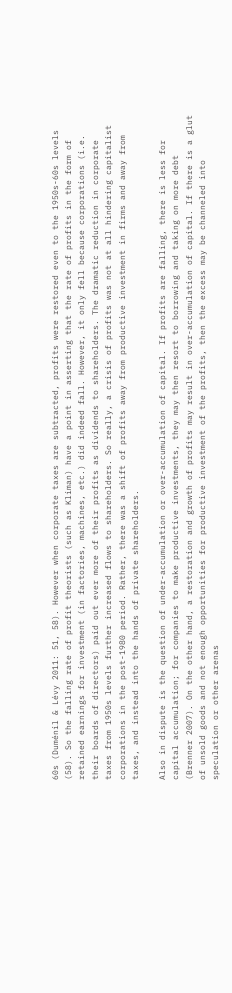60s (Duménil & Lévy 2011: 51, 58). However when corporate taxes are subtracted, profits were restored even to the 1950s-60s levels (58). So the falling rate of profit theorists (such as Kliman) have a point in asserting that the rate of profits in the form of retained earnings for investment (in factories, machines, etc.) did indeed fall. However, it only fell because corporations (i.e. their boards of directors) paid out ever more of their profits as dividends to shareholders. The dramatic reduction in corporate taxes from 1950s levels further increased flows to shareholders. So really, a crisis of profits was not at all hindering capitalist corporations in the post-1980 period. Rather, there was a shift of profits away from productive investment in firms and away from taxes, and instead into the hands of private shareholders.

Also in dispute is the question of under-accumulation or over-accumulation of capital. If profits are falling, there is less for capital accumulation; for companies to make productive investments, they may then resort to borrowing and taking on more debt (Brenner 2007). On the other hand, a restoration and growth of profits may result in over-accumulation of capital. If there is a glut of unsold goods and not enough opportunities for productive investment of the profits, then the excess may be channeled into speculation or other arenas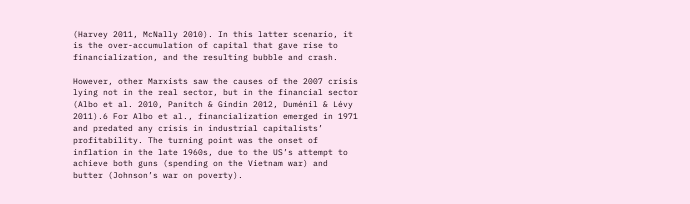(Harvey 2011, McNally 2010). In this latter scenario, it is the over-accumulation of capital that gave rise to financialization, and the resulting bubble and crash.

However, other Marxists saw the causes of the 2007 crisis lying not in the real sector, but in the financial sector (Albo et al. 2010, Panitch & Gindin 2012, Duménil & Lévy 2011).6 For Albo et al., financialization emerged in 1971 and predated any crisis in industrial capitalists’ profitability. The turning point was the onset of inflation in the late 1960s, due to the US’s attempt to achieve both guns (spending on the Vietnam war) and butter (Johnson’s war on poverty).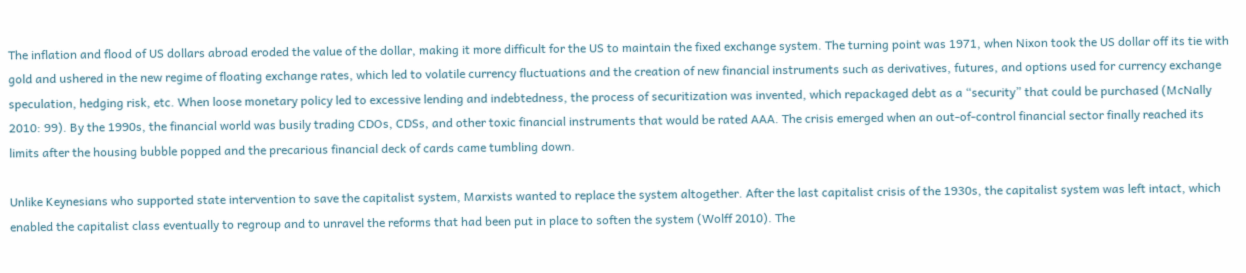The inflation and flood of US dollars abroad eroded the value of the dollar, making it more difficult for the US to maintain the fixed exchange system. The turning point was 1971, when Nixon took the US dollar off its tie with gold and ushered in the new regime of floating exchange rates, which led to volatile currency fluctuations and the creation of new financial instruments such as derivatives, futures, and options used for currency exchange speculation, hedging risk, etc. When loose monetary policy led to excessive lending and indebtedness, the process of securitization was invented, which repackaged debt as a “security” that could be purchased (McNally 2010: 99). By the 1990s, the financial world was busily trading CDOs, CDSs, and other toxic financial instruments that would be rated AAA. The crisis emerged when an out-of-control financial sector finally reached its limits after the housing bubble popped and the precarious financial deck of cards came tumbling down.

Unlike Keynesians who supported state intervention to save the capitalist system, Marxists wanted to replace the system altogether. After the last capitalist crisis of the 1930s, the capitalist system was left intact, which enabled the capitalist class eventually to regroup and to unravel the reforms that had been put in place to soften the system (Wolff 2010). The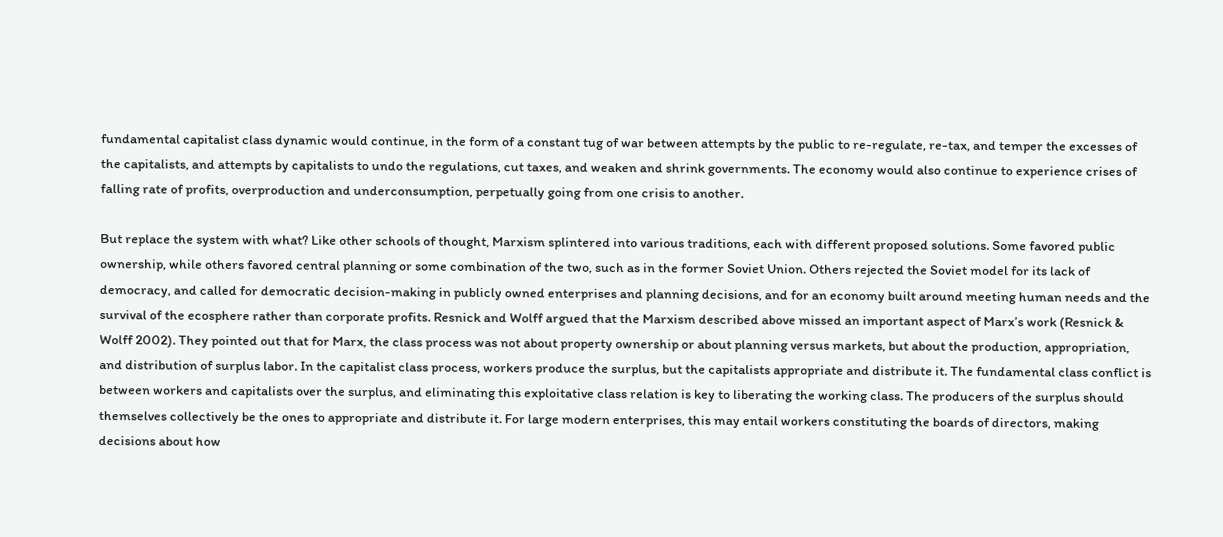fundamental capitalist class dynamic would continue, in the form of a constant tug of war between attempts by the public to re-regulate, re-tax, and temper the excesses of the capitalists, and attempts by capitalists to undo the regulations, cut taxes, and weaken and shrink governments. The economy would also continue to experience crises of falling rate of profits, overproduction and underconsumption, perpetually going from one crisis to another.

But replace the system with what? Like other schools of thought, Marxism splintered into various traditions, each with different proposed solutions. Some favored public ownership, while others favored central planning or some combination of the two, such as in the former Soviet Union. Others rejected the Soviet model for its lack of democracy, and called for democratic decision-making in publicly owned enterprises and planning decisions, and for an economy built around meeting human needs and the survival of the ecosphere rather than corporate profits. Resnick and Wolff argued that the Marxism described above missed an important aspect of Marx’s work (Resnick & Wolff 2002). They pointed out that for Marx, the class process was not about property ownership or about planning versus markets, but about the production, appropriation, and distribution of surplus labor. In the capitalist class process, workers produce the surplus, but the capitalists appropriate and distribute it. The fundamental class conflict is between workers and capitalists over the surplus, and eliminating this exploitative class relation is key to liberating the working class. The producers of the surplus should themselves collectively be the ones to appropriate and distribute it. For large modern enterprises, this may entail workers constituting the boards of directors, making decisions about how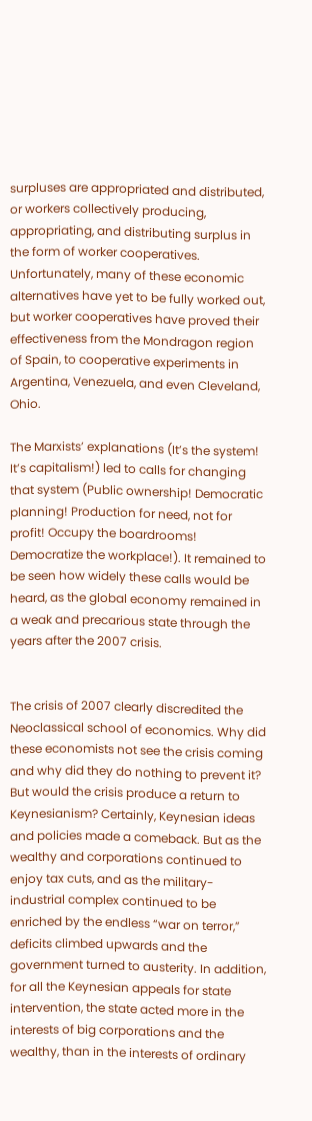surpluses are appropriated and distributed, or workers collectively producing, appropriating, and distributing surplus in the form of worker cooperatives. Unfortunately, many of these economic alternatives have yet to be fully worked out, but worker cooperatives have proved their effectiveness from the Mondragon region of Spain, to cooperative experiments in Argentina, Venezuela, and even Cleveland, Ohio.

The Marxists’ explanations (It’s the system! It’s capitalism!) led to calls for changing that system (Public ownership! Democratic planning! Production for need, not for profit! Occupy the boardrooms! Democratize the workplace!). It remained to be seen how widely these calls would be heard, as the global economy remained in a weak and precarious state through the years after the 2007 crisis.


The crisis of 2007 clearly discredited the Neoclassical school of economics. Why did these economists not see the crisis coming and why did they do nothing to prevent it? But would the crisis produce a return to Keynesianism? Certainly, Keynesian ideas and policies made a comeback. But as the wealthy and corporations continued to enjoy tax cuts, and as the military-industrial complex continued to be enriched by the endless “war on terror,” deficits climbed upwards and the government turned to austerity. In addition, for all the Keynesian appeals for state intervention, the state acted more in the interests of big corporations and the wealthy, than in the interests of ordinary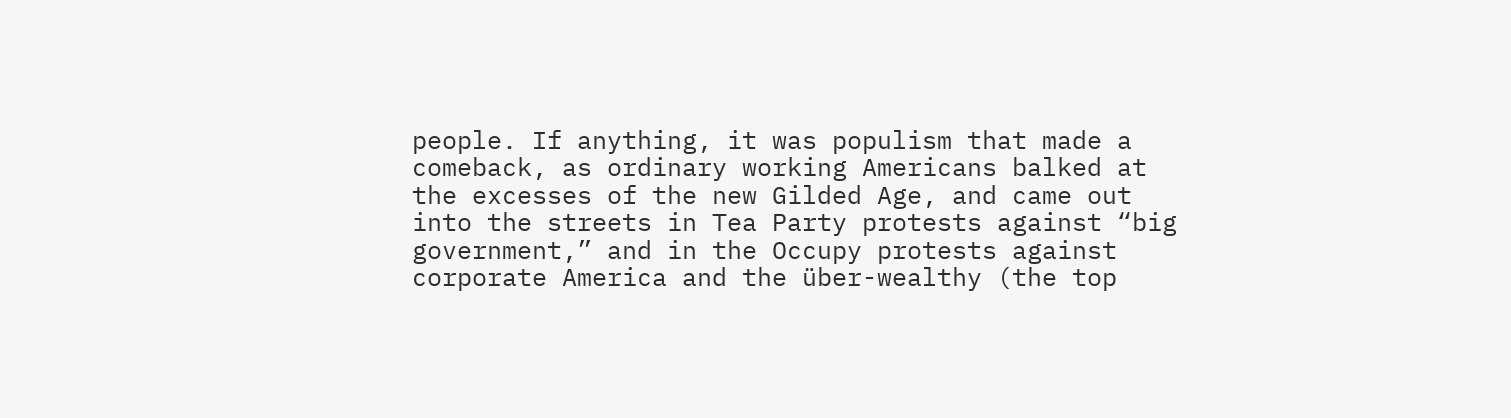people. If anything, it was populism that made a comeback, as ordinary working Americans balked at the excesses of the new Gilded Age, and came out into the streets in Tea Party protests against “big government,” and in the Occupy protests against corporate America and the über-wealthy (the top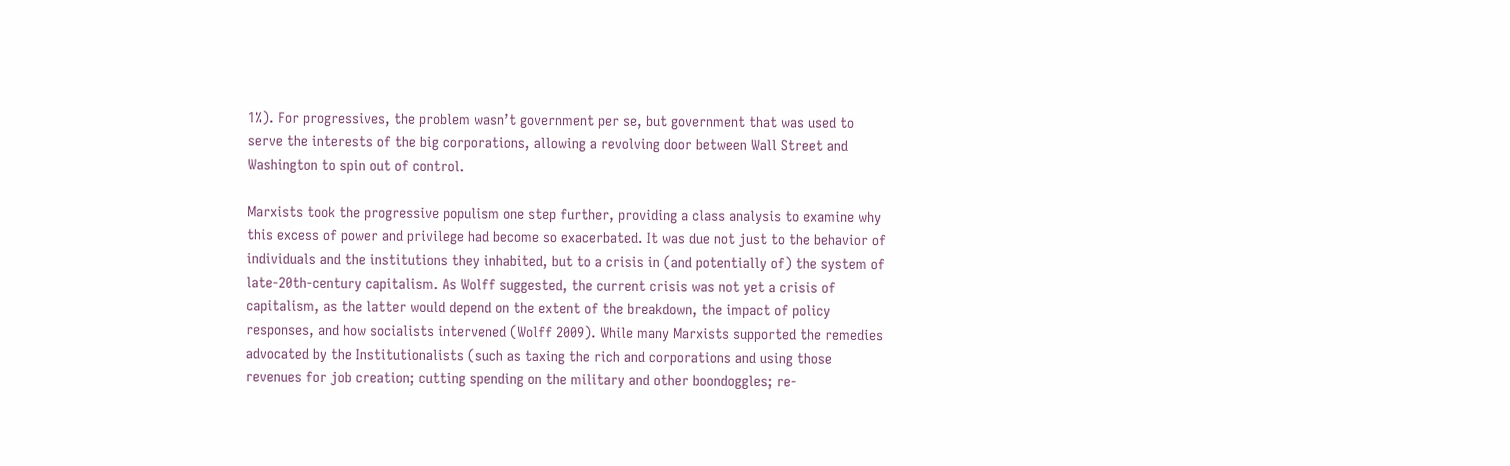1%). For progressives, the problem wasn’t government per se, but government that was used to serve the interests of the big corporations, allowing a revolving door between Wall Street and Washington to spin out of control.

Marxists took the progressive populism one step further, providing a class analysis to examine why this excess of power and privilege had become so exacerbated. It was due not just to the behavior of individuals and the institutions they inhabited, but to a crisis in (and potentially of) the system of late-20th-century capitalism. As Wolff suggested, the current crisis was not yet a crisis of capitalism, as the latter would depend on the extent of the breakdown, the impact of policy responses, and how socialists intervened (Wolff 2009). While many Marxists supported the remedies advocated by the Institutionalists (such as taxing the rich and corporations and using those revenues for job creation; cutting spending on the military and other boondoggles; re-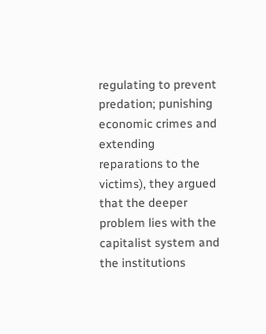regulating to prevent predation; punishing economic crimes and extending reparations to the victims), they argued that the deeper problem lies with the capitalist system and the institutions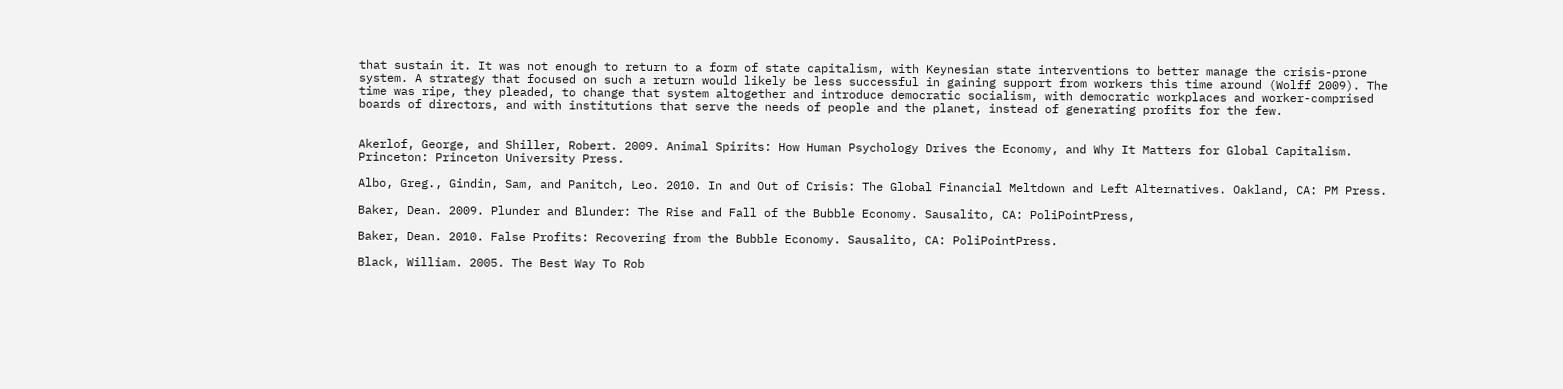that sustain it. It was not enough to return to a form of state capitalism, with Keynesian state interventions to better manage the crisis-prone system. A strategy that focused on such a return would likely be less successful in gaining support from workers this time around (Wolff 2009). The time was ripe, they pleaded, to change that system altogether and introduce democratic socialism, with democratic workplaces and worker-comprised boards of directors, and with institutions that serve the needs of people and the planet, instead of generating profits for the few.


Akerlof, George, and Shiller, Robert. 2009. Animal Spirits: How Human Psychology Drives the Economy, and Why It Matters for Global Capitalism. Princeton: Princeton University Press.

Albo, Greg., Gindin, Sam, and Panitch, Leo. 2010. In and Out of Crisis: The Global Financial Meltdown and Left Alternatives. Oakland, CA: PM Press.

Baker, Dean. 2009. Plunder and Blunder: The Rise and Fall of the Bubble Economy. Sausalito, CA: PoliPointPress,

Baker, Dean. 2010. False Profits: Recovering from the Bubble Economy. Sausalito, CA: PoliPointPress.

Black, William. 2005. The Best Way To Rob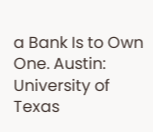a Bank Is to Own One. Austin: University of Texas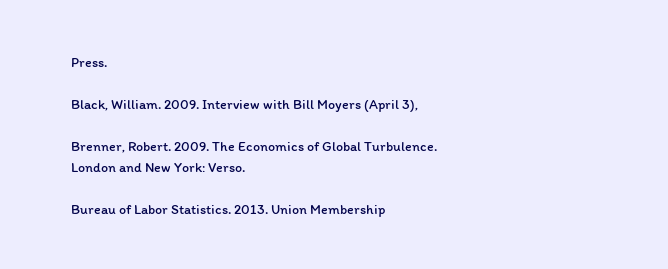Press.

Black, William. 2009. Interview with Bill Moyers (April 3),

Brenner, Robert. 2009. The Economics of Global Turbulence. London and New York: Verso.

Bureau of Labor Statistics. 2013. Union Membership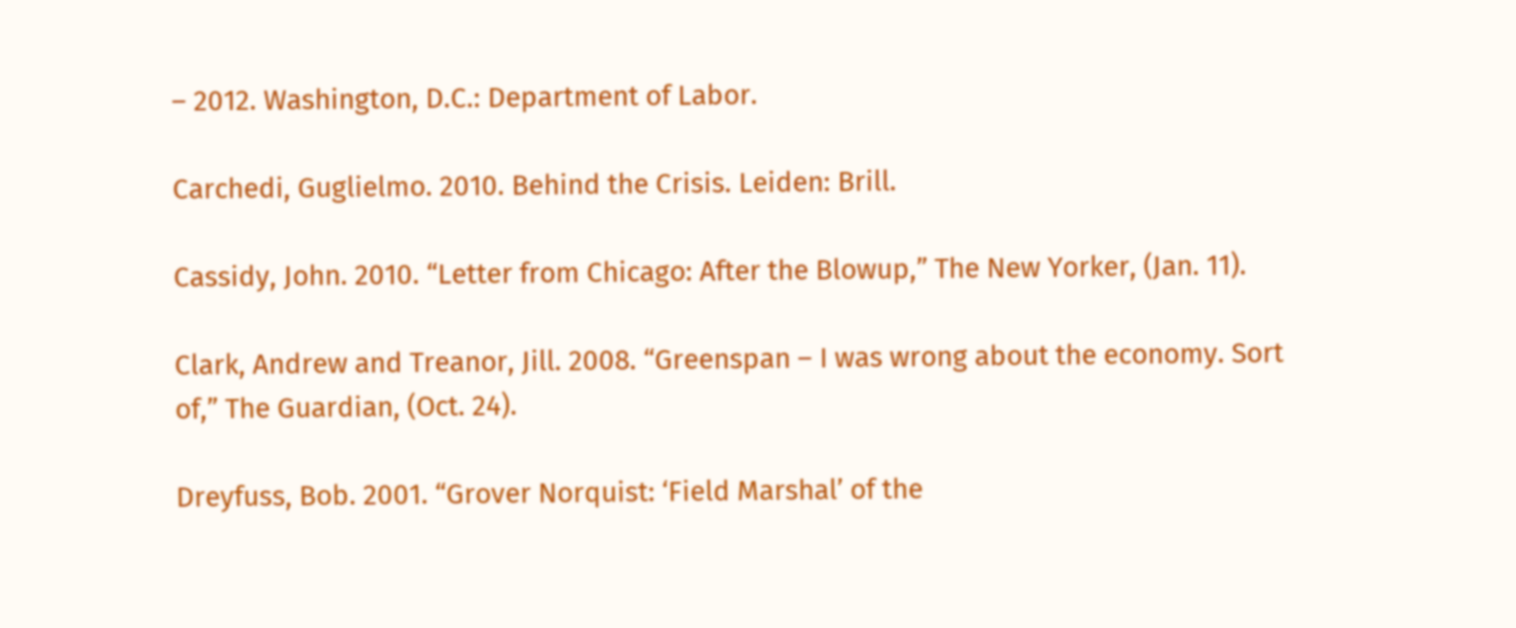– 2012. Washington, D.C.: Department of Labor.

Carchedi, Guglielmo. 2010. Behind the Crisis. Leiden: Brill.

Cassidy, John. 2010. “Letter from Chicago: After the Blowup,” The New Yorker, (Jan. 11).

Clark, Andrew and Treanor, Jill. 2008. “Greenspan – I was wrong about the economy. Sort of,” The Guardian, (Oct. 24).

Dreyfuss, Bob. 2001. “Grover Norquist: ‘Field Marshal’ of the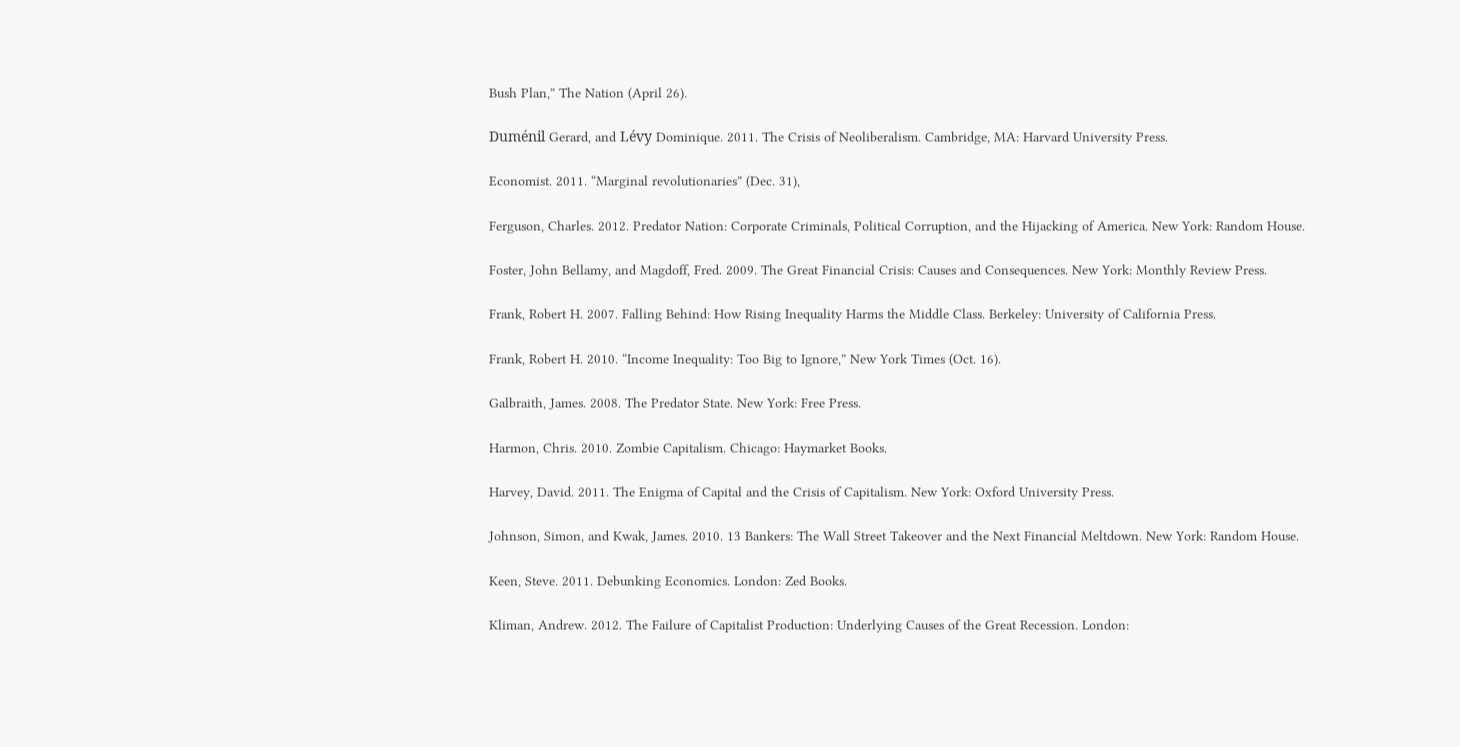Bush Plan,” The Nation (April 26).

Duménil Gerard, and Lévy Dominique. 2011. The Crisis of Neoliberalism. Cambridge, MA: Harvard University Press.

Economist. 2011. “Marginal revolutionaries” (Dec. 31),

Ferguson, Charles. 2012. Predator Nation: Corporate Criminals, Political Corruption, and the Hijacking of America. New York: Random House.

Foster, John Bellamy, and Magdoff, Fred. 2009. The Great Financial Crisis: Causes and Consequences. New York: Monthly Review Press.

Frank, Robert H. 2007. Falling Behind: How Rising Inequality Harms the Middle Class. Berkeley: University of California Press.

Frank, Robert H. 2010. “Income Inequality: Too Big to Ignore,” New York Times (Oct. 16).

Galbraith, James. 2008. The Predator State. New York: Free Press.

Harmon, Chris. 2010. Zombie Capitalism. Chicago: Haymarket Books.

Harvey, David. 2011. The Enigma of Capital and the Crisis of Capitalism. New York: Oxford University Press.

Johnson, Simon, and Kwak, James. 2010. 13 Bankers: The Wall Street Takeover and the Next Financial Meltdown. New York: Random House.

Keen, Steve. 2011. Debunking Economics. London: Zed Books.

Kliman, Andrew. 2012. The Failure of Capitalist Production: Underlying Causes of the Great Recession. London: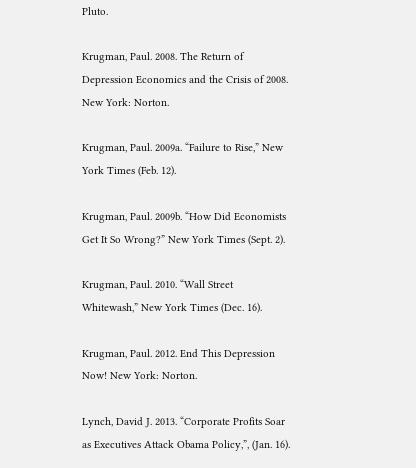Pluto.

Krugman, Paul. 2008. The Return of Depression Economics and the Crisis of 2008. New York: Norton.

Krugman, Paul. 2009a. “Failure to Rise,” New York Times (Feb. 12).

Krugman, Paul. 2009b. “How Did Economists Get It So Wrong?” New York Times (Sept. 2).

Krugman, Paul. 2010. “Wall Street Whitewash,” New York Times (Dec. 16).

Krugman, Paul. 2012. End This Depression Now! New York: Norton.

Lynch, David J. 2013. “Corporate Profits Soar as Executives Attack Obama Policy,”, (Jan. 16).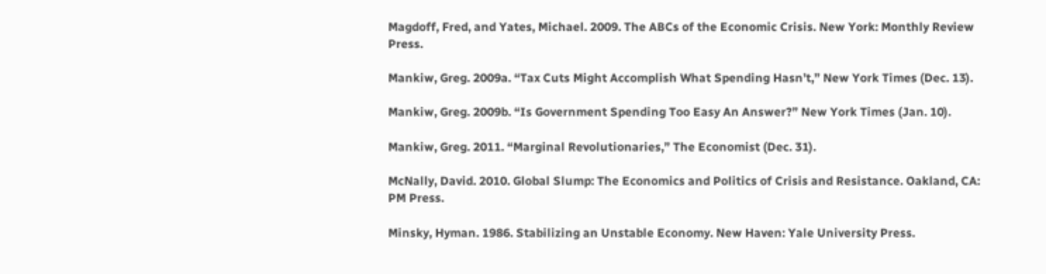Magdoff, Fred, and Yates, Michael. 2009. The ABCs of the Economic Crisis. New York: Monthly Review Press.

Mankiw, Greg. 2009a. “Tax Cuts Might Accomplish What Spending Hasn’t,” New York Times (Dec. 13).

Mankiw, Greg. 2009b. “Is Government Spending Too Easy An Answer?” New York Times (Jan. 10).

Mankiw, Greg. 2011. “Marginal Revolutionaries,” The Economist (Dec. 31).

McNally, David. 2010. Global Slump: The Economics and Politics of Crisis and Resistance. Oakland, CA: PM Press.

Minsky, Hyman. 1986. Stabilizing an Unstable Economy. New Haven: Yale University Press.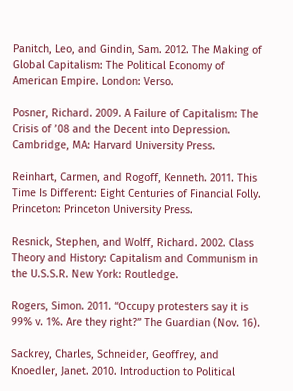Panitch, Leo, and Gindin, Sam. 2012. The Making of Global Capitalism: The Political Economy of American Empire. London: Verso.

Posner, Richard. 2009. A Failure of Capitalism: The Crisis of ’08 and the Decent into Depression. Cambridge, MA: Harvard University Press.

Reinhart, Carmen, and Rogoff, Kenneth. 2011. This Time Is Different: Eight Centuries of Financial Folly. Princeton: Princeton University Press.

Resnick, Stephen, and Wolff, Richard. 2002. Class Theory and History: Capitalism and Communism in the U.S.S.R. New York: Routledge.

Rogers, Simon. 2011. “Occupy protesters say it is 99% v. 1%. Are they right?” The Guardian (Nov. 16).

Sackrey, Charles, Schneider, Geoffrey, and Knoedler, Janet. 2010. Introduction to Political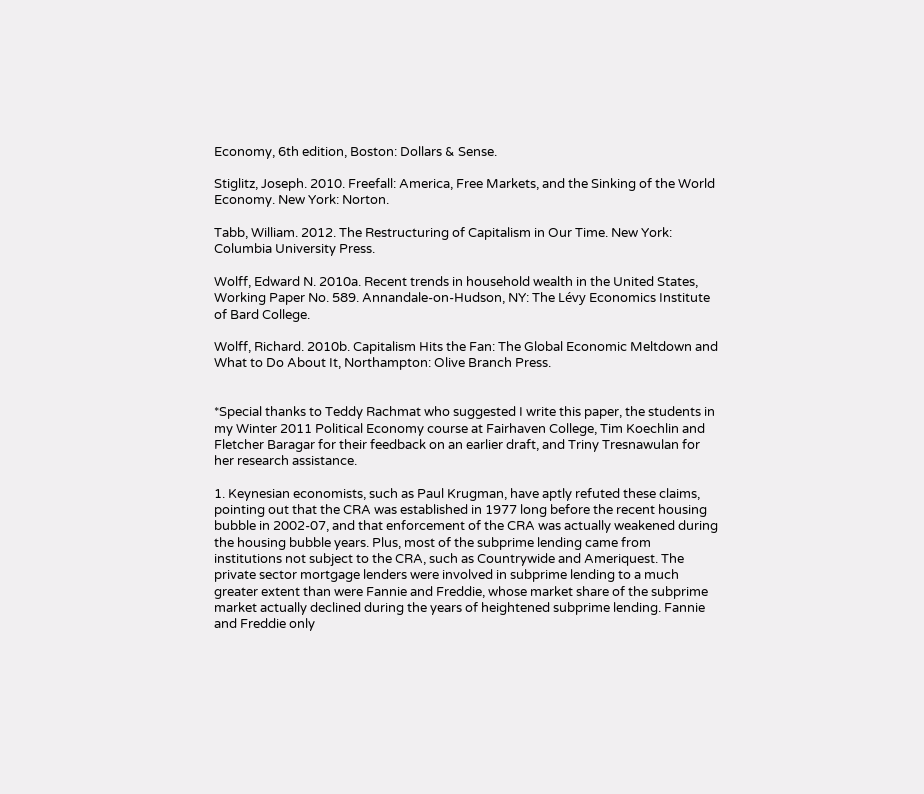Economy, 6th edition, Boston: Dollars & Sense.

Stiglitz, Joseph. 2010. Freefall: America, Free Markets, and the Sinking of the World Economy. New York: Norton.

Tabb, William. 2012. The Restructuring of Capitalism in Our Time. New York: Columbia University Press.

Wolff, Edward N. 2010a. Recent trends in household wealth in the United States, Working Paper No. 589. Annandale-on-Hudson, NY: The Lévy Economics Institute of Bard College.

Wolff, Richard. 2010b. Capitalism Hits the Fan: The Global Economic Meltdown and What to Do About It, Northampton: Olive Branch Press.


*Special thanks to Teddy Rachmat who suggested I write this paper, the students in my Winter 2011 Political Economy course at Fairhaven College, Tim Koechlin and Fletcher Baragar for their feedback on an earlier draft, and Triny Tresnawulan for her research assistance.

1. Keynesian economists, such as Paul Krugman, have aptly refuted these claims, pointing out that the CRA was established in 1977 long before the recent housing bubble in 2002-07, and that enforcement of the CRA was actually weakened during the housing bubble years. Plus, most of the subprime lending came from institutions not subject to the CRA, such as Countrywide and Ameriquest. The private sector mortgage lenders were involved in subprime lending to a much greater extent than were Fannie and Freddie, whose market share of the subprime market actually declined during the years of heightened subprime lending. Fannie and Freddie only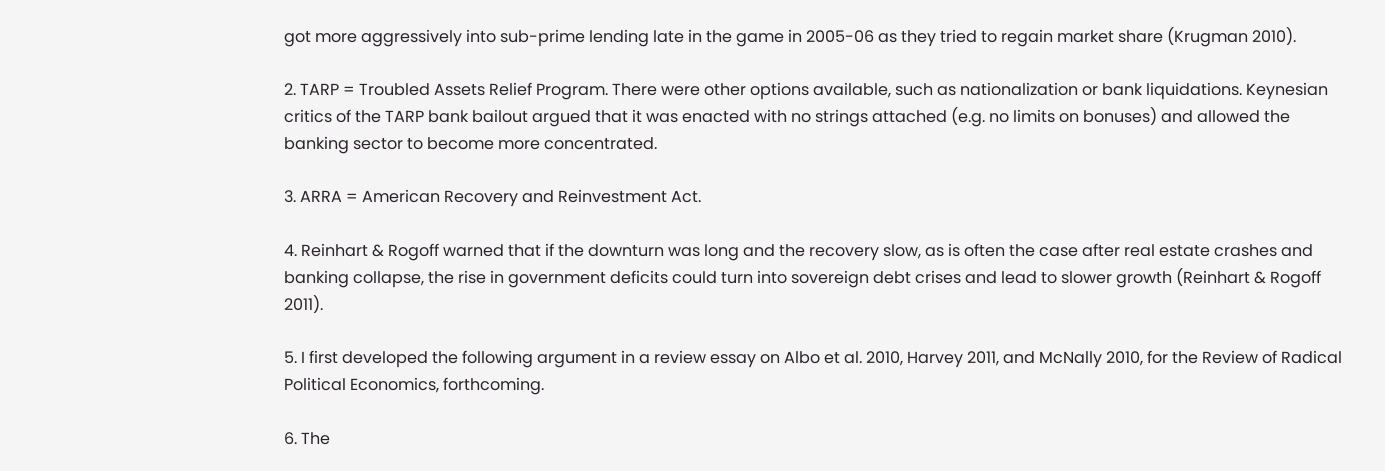got more aggressively into sub-prime lending late in the game in 2005-06 as they tried to regain market share (Krugman 2010).

2. TARP = Troubled Assets Relief Program. There were other options available, such as nationalization or bank liquidations. Keynesian critics of the TARP bank bailout argued that it was enacted with no strings attached (e.g. no limits on bonuses) and allowed the banking sector to become more concentrated.

3. ARRA = American Recovery and Reinvestment Act.

4. Reinhart & Rogoff warned that if the downturn was long and the recovery slow, as is often the case after real estate crashes and banking collapse, the rise in government deficits could turn into sovereign debt crises and lead to slower growth (Reinhart & Rogoff 2011).

5. I first developed the following argument in a review essay on Albo et al. 2010, Harvey 2011, and McNally 2010, for the Review of Radical Political Economics, forthcoming.

6. The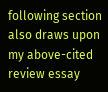following section also draws upon my above-cited review essay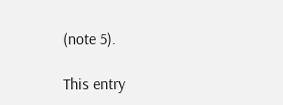(note 5).

This entry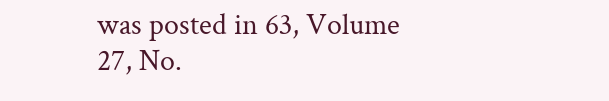was posted in 63, Volume 27, No.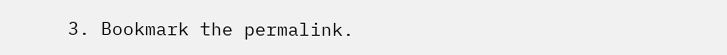3. Bookmark the permalink.